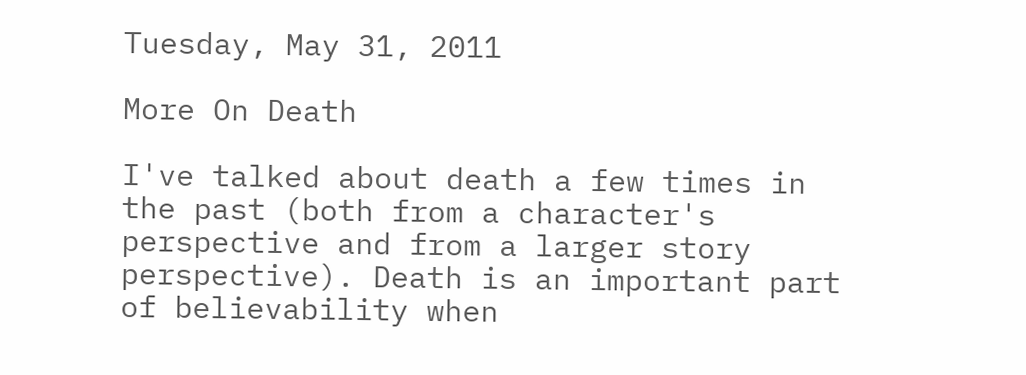Tuesday, May 31, 2011

More On Death

I've talked about death a few times in the past (both from a character's perspective and from a larger story perspective). Death is an important part of believability when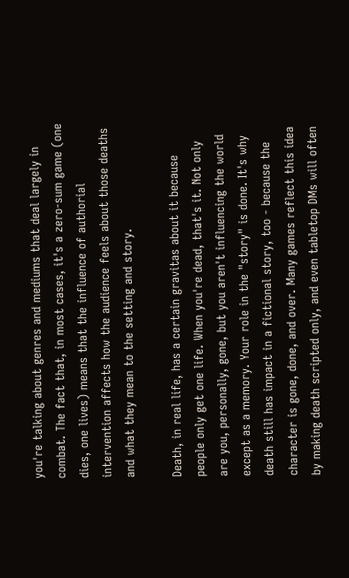you're talking about genres and mediums that deal largely in combat. The fact that, in most cases, it's a zero-sum game (one dies, one lives) means that the influence of authorial intervention affects how the audience feels about those deaths and what they mean to the setting and story.

Death, in real life, has a certain gravitas about it because people only get one life. When you're dead, that's it. Not only are you, personally, gone, but you aren't influencing the world except as a memory. Your role in the "story" is done. It's why death still has impact in a fictional story, too - because the character is gone, done, and over. Many games reflect this idea by making death scripted only, and even tabletop DMs will often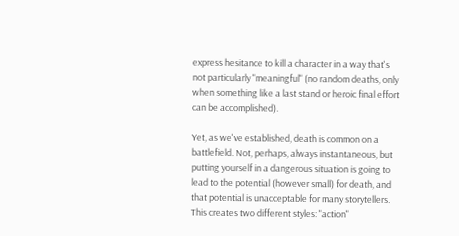express hesitance to kill a character in a way that's not particularly "meaningful" (no random deaths, only when something like a last stand or heroic final effort can be accomplished).

Yet, as we've established, death is common on a battlefield. Not, perhaps, always instantaneous, but putting yourself in a dangerous situation is going to lead to the potential (however small) for death, and that potential is unacceptable for many storytellers. This creates two different styles: "action"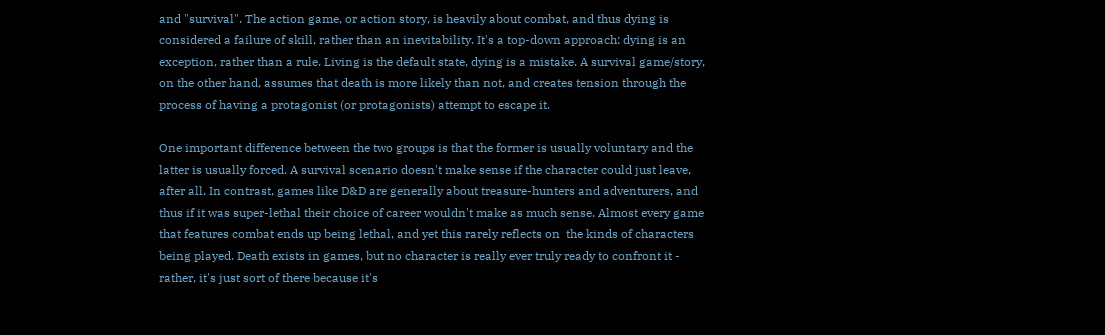and "survival". The action game, or action story, is heavily about combat, and thus dying is considered a failure of skill, rather than an inevitability. It's a top-down approach: dying is an exception, rather than a rule. Living is the default state, dying is a mistake. A survival game/story, on the other hand, assumes that death is more likely than not, and creates tension through the process of having a protagonist (or protagonists) attempt to escape it.

One important difference between the two groups is that the former is usually voluntary and the latter is usually forced. A survival scenario doesn't make sense if the character could just leave, after all. In contrast, games like D&D are generally about treasure-hunters and adventurers, and thus if it was super-lethal their choice of career wouldn't make as much sense. Almost every game that features combat ends up being lethal, and yet this rarely reflects on  the kinds of characters being played. Death exists in games, but no character is really ever truly ready to confront it - rather, it's just sort of there because it's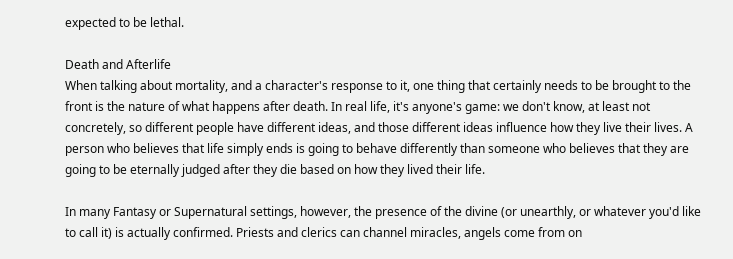expected to be lethal.

Death and Afterlife
When talking about mortality, and a character's response to it, one thing that certainly needs to be brought to the front is the nature of what happens after death. In real life, it's anyone's game: we don't know, at least not concretely, so different people have different ideas, and those different ideas influence how they live their lives. A person who believes that life simply ends is going to behave differently than someone who believes that they are going to be eternally judged after they die based on how they lived their life.

In many Fantasy or Supernatural settings, however, the presence of the divine (or unearthly, or whatever you'd like to call it) is actually confirmed. Priests and clerics can channel miracles, angels come from on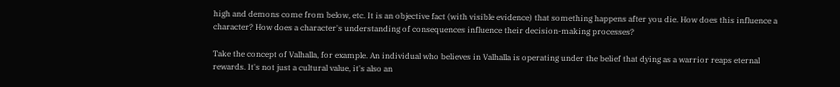high and demons come from below, etc. It is an objective fact (with visible evidence) that something happens after you die. How does this influence a character? How does a character's understanding of consequences influence their decision-making processes?

Take the concept of Valhalla, for example. An individual who believes in Valhalla is operating under the belief that dying as a warrior reaps eternal rewards. It's not just a cultural value, it's also an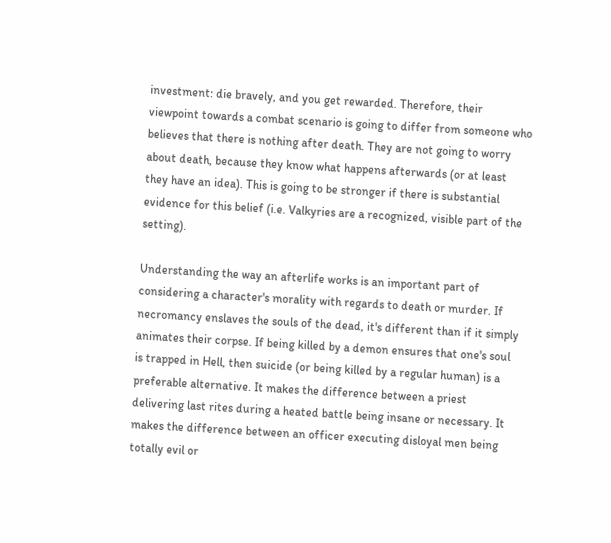investment: die bravely, and you get rewarded. Therefore, their viewpoint towards a combat scenario is going to differ from someone who believes that there is nothing after death. They are not going to worry about death, because they know what happens afterwards (or at least they have an idea). This is going to be stronger if there is substantial evidence for this belief (i.e. Valkyries are a recognized, visible part of the setting).

Understanding the way an afterlife works is an important part of considering a character's morality with regards to death or murder. If necromancy enslaves the souls of the dead, it's different than if it simply animates their corpse. If being killed by a demon ensures that one's soul is trapped in Hell, then suicide (or being killed by a regular human) is a preferable alternative. It makes the difference between a priest delivering last rites during a heated battle being insane or necessary. It makes the difference between an officer executing disloyal men being totally evil or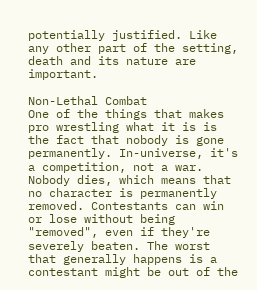potentially justified. Like any other part of the setting, death and its nature are important.

Non-Lethal Combat
One of the things that makes pro wrestling what it is is the fact that nobody is gone permanently. In-universe, it's a competition, not a war. Nobody dies, which means that no character is permanently removed. Contestants can win or lose without being "removed", even if they're severely beaten. The worst that generally happens is a contestant might be out of the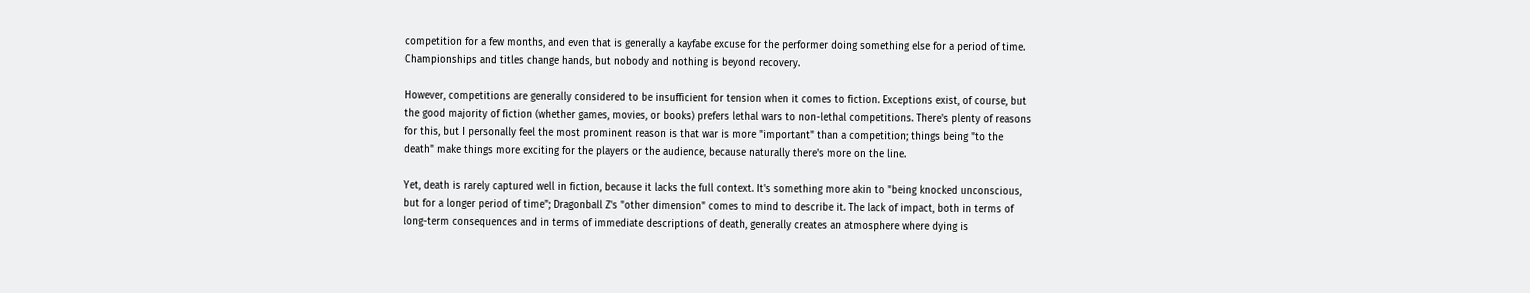competition for a few months, and even that is generally a kayfabe excuse for the performer doing something else for a period of time. Championships and titles change hands, but nobody and nothing is beyond recovery.

However, competitions are generally considered to be insufficient for tension when it comes to fiction. Exceptions exist, of course, but the good majority of fiction (whether games, movies, or books) prefers lethal wars to non-lethal competitions. There's plenty of reasons for this, but I personally feel the most prominent reason is that war is more "important" than a competition; things being "to the death" make things more exciting for the players or the audience, because naturally there's more on the line.

Yet, death is rarely captured well in fiction, because it lacks the full context. It's something more akin to "being knocked unconscious, but for a longer period of time"; Dragonball Z's "other dimension" comes to mind to describe it. The lack of impact, both in terms of long-term consequences and in terms of immediate descriptions of death, generally creates an atmosphere where dying is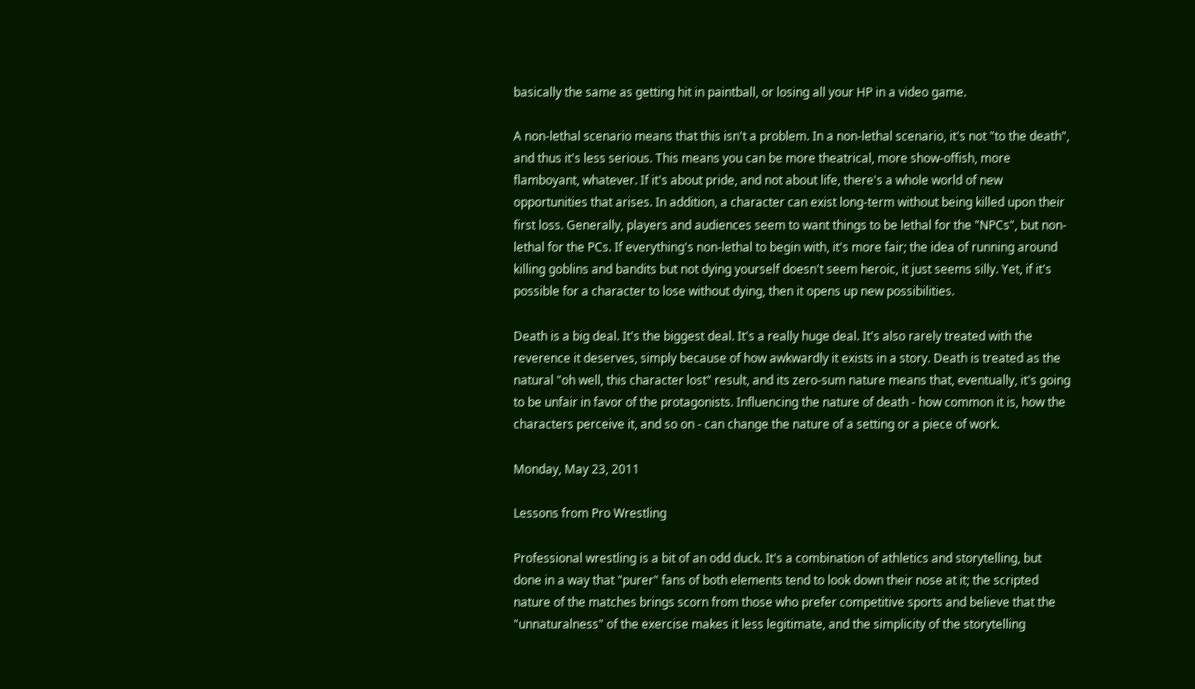basically the same as getting hit in paintball, or losing all your HP in a video game.

A non-lethal scenario means that this isn't a problem. In a non-lethal scenario, it's not "to the death", and thus it's less serious. This means you can be more theatrical, more show-offish, more flamboyant, whatever. If it's about pride, and not about life, there's a whole world of new opportunities that arises. In addition, a character can exist long-term without being killed upon their first loss. Generally, players and audiences seem to want things to be lethal for the "NPCs", but non-lethal for the PCs. If everything's non-lethal to begin with, it's more fair; the idea of running around killing goblins and bandits but not dying yourself doesn't seem heroic, it just seems silly. Yet, if it's possible for a character to lose without dying, then it opens up new possibilities.

Death is a big deal. It's the biggest deal. It's a really huge deal. It's also rarely treated with the reverence it deserves, simply because of how awkwardly it exists in a story. Death is treated as the natural "oh well, this character lost" result, and its zero-sum nature means that, eventually, it's going to be unfair in favor of the protagonists. Influencing the nature of death - how common it is, how the characters perceive it, and so on - can change the nature of a setting or a piece of work.

Monday, May 23, 2011

Lessons from Pro Wrestling

Professional wrestling is a bit of an odd duck. It's a combination of athletics and storytelling, but done in a way that "purer" fans of both elements tend to look down their nose at it; the scripted nature of the matches brings scorn from those who prefer competitive sports and believe that the "unnaturalness" of the exercise makes it less legitimate, and the simplicity of the storytelling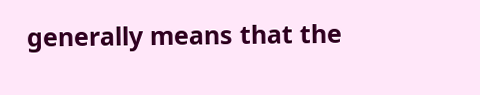generally means that the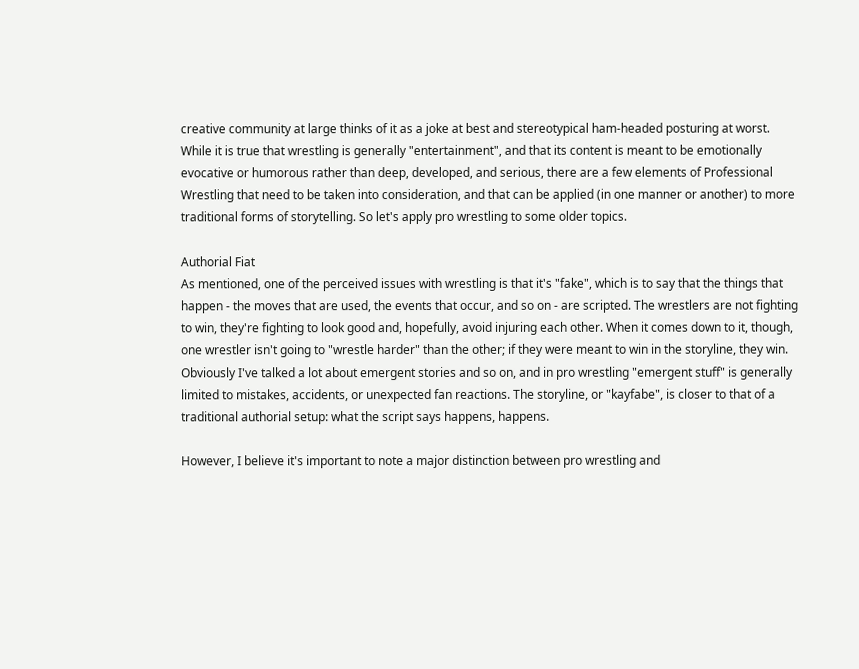creative community at large thinks of it as a joke at best and stereotypical ham-headed posturing at worst. While it is true that wrestling is generally "entertainment", and that its content is meant to be emotionally evocative or humorous rather than deep, developed, and serious, there are a few elements of Professional Wrestling that need to be taken into consideration, and that can be applied (in one manner or another) to more traditional forms of storytelling. So let's apply pro wrestling to some older topics.

Authorial Fiat
As mentioned, one of the perceived issues with wrestling is that it's "fake", which is to say that the things that happen - the moves that are used, the events that occur, and so on - are scripted. The wrestlers are not fighting to win, they're fighting to look good and, hopefully, avoid injuring each other. When it comes down to it, though, one wrestler isn't going to "wrestle harder" than the other; if they were meant to win in the storyline, they win. Obviously I've talked a lot about emergent stories and so on, and in pro wrestling "emergent stuff" is generally limited to mistakes, accidents, or unexpected fan reactions. The storyline, or "kayfabe", is closer to that of a traditional authorial setup: what the script says happens, happens.

However, I believe it's important to note a major distinction between pro wrestling and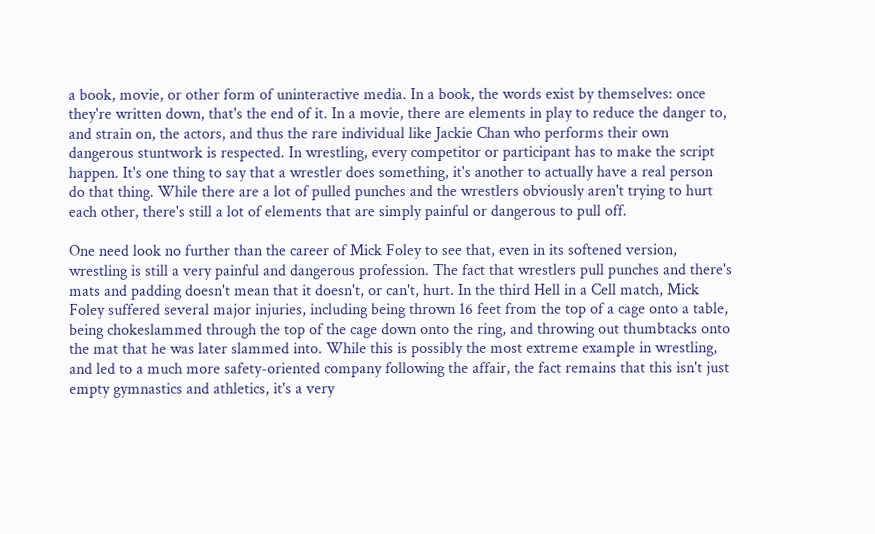a book, movie, or other form of uninteractive media. In a book, the words exist by themselves: once they're written down, that's the end of it. In a movie, there are elements in play to reduce the danger to, and strain on, the actors, and thus the rare individual like Jackie Chan who performs their own dangerous stuntwork is respected. In wrestling, every competitor or participant has to make the script happen. It's one thing to say that a wrestler does something, it's another to actually have a real person do that thing. While there are a lot of pulled punches and the wrestlers obviously aren't trying to hurt each other, there's still a lot of elements that are simply painful or dangerous to pull off.

One need look no further than the career of Mick Foley to see that, even in its softened version, wrestling is still a very painful and dangerous profession. The fact that wrestlers pull punches and there's mats and padding doesn't mean that it doesn't, or can't, hurt. In the third Hell in a Cell match, Mick Foley suffered several major injuries, including being thrown 16 feet from the top of a cage onto a table, being chokeslammed through the top of the cage down onto the ring, and throwing out thumbtacks onto the mat that he was later slammed into. While this is possibly the most extreme example in wrestling, and led to a much more safety-oriented company following the affair, the fact remains that this isn't just empty gymnastics and athletics, it's a very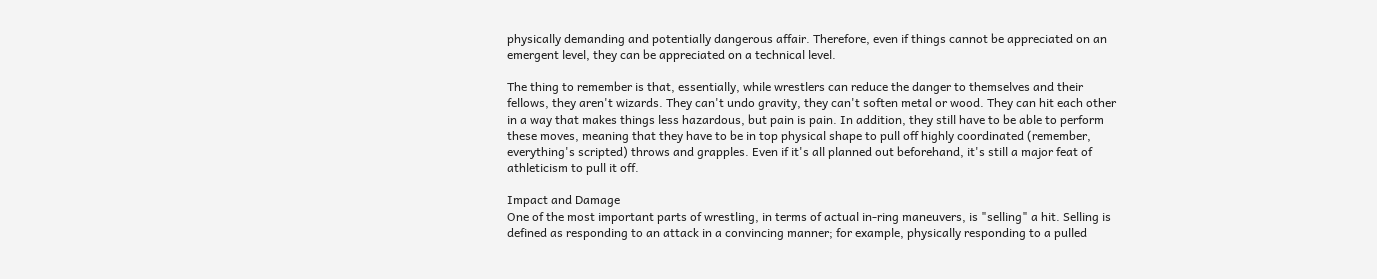physically demanding and potentially dangerous affair. Therefore, even if things cannot be appreciated on an emergent level, they can be appreciated on a technical level.

The thing to remember is that, essentially, while wrestlers can reduce the danger to themselves and their fellows, they aren't wizards. They can't undo gravity, they can't soften metal or wood. They can hit each other in a way that makes things less hazardous, but pain is pain. In addition, they still have to be able to perform these moves, meaning that they have to be in top physical shape to pull off highly coordinated (remember, everything's scripted) throws and grapples. Even if it's all planned out beforehand, it's still a major feat of athleticism to pull it off.

Impact and Damage
One of the most important parts of wrestling, in terms of actual in-ring maneuvers, is "selling" a hit. Selling is defined as responding to an attack in a convincing manner; for example, physically responding to a pulled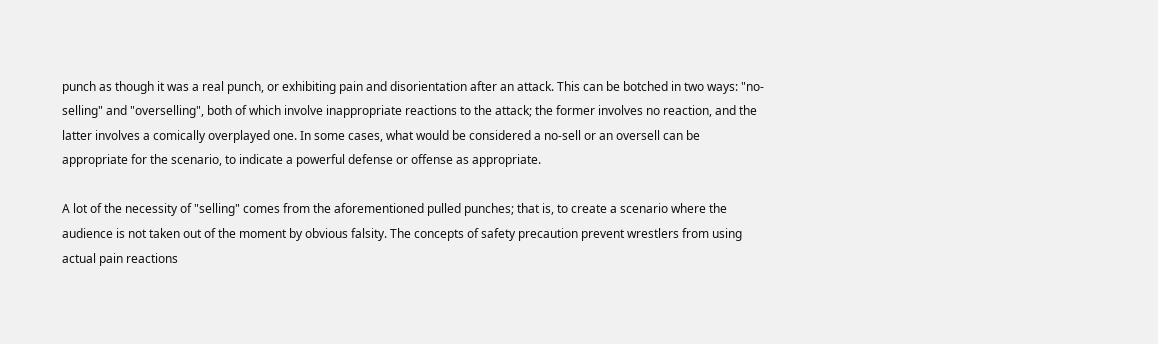punch as though it was a real punch, or exhibiting pain and disorientation after an attack. This can be botched in two ways: "no-selling" and "overselling", both of which involve inappropriate reactions to the attack; the former involves no reaction, and the latter involves a comically overplayed one. In some cases, what would be considered a no-sell or an oversell can be appropriate for the scenario, to indicate a powerful defense or offense as appropriate.

A lot of the necessity of "selling" comes from the aforementioned pulled punches; that is, to create a scenario where the audience is not taken out of the moment by obvious falsity. The concepts of safety precaution prevent wrestlers from using actual pain reactions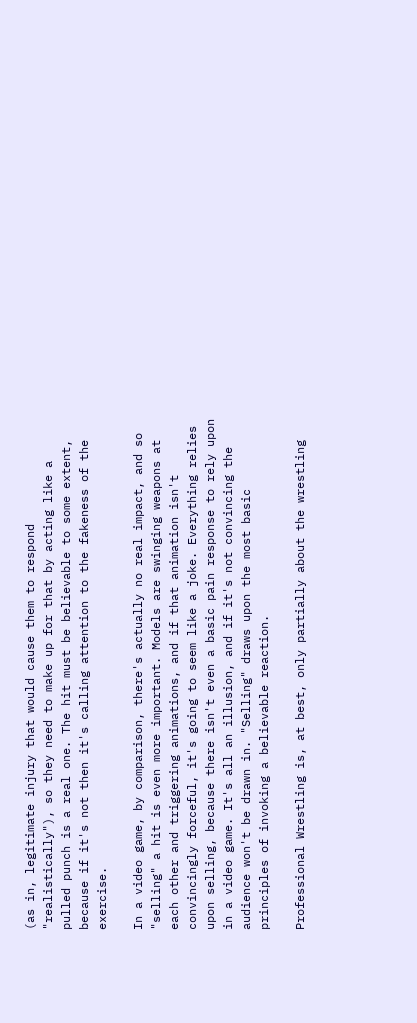(as in, legitimate injury that would cause them to respond "realistically"), so they need to make up for that by acting like a pulled punch is a real one. The hit must be believable to some extent, because if it's not then it's calling attention to the fakeness of the exercise.

In a video game, by comparison, there's actually no real impact, and so "selling" a hit is even more important. Models are swinging weapons at each other and triggering animations, and if that animation isn't convincingly forceful, it's going to seem like a joke. Everything relies upon selling, because there isn't even a basic pain response to rely upon in a video game. It's all an illusion, and if it's not convincing the audience won't be drawn in. "Selling" draws upon the most basic principles of invoking a believable reaction.

Professional Wrestling is, at best, only partially about the wrestling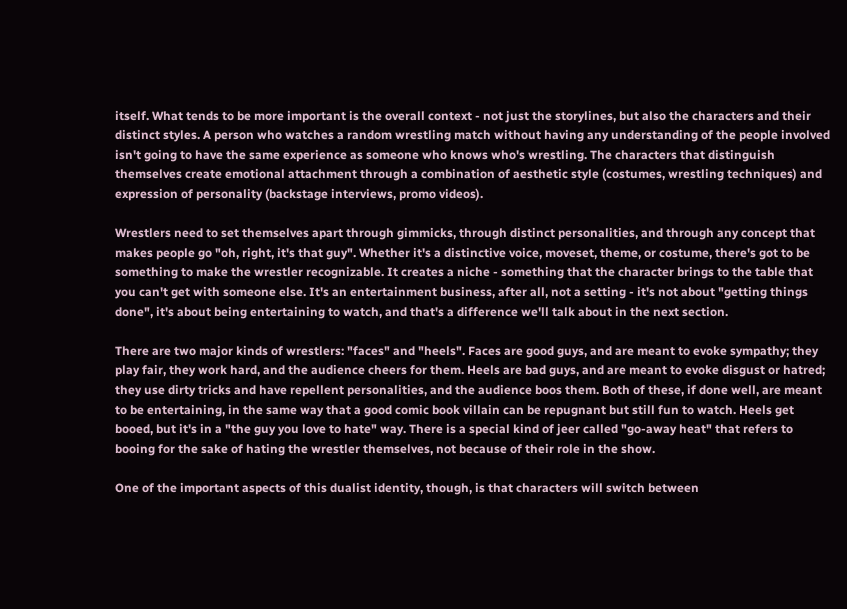itself. What tends to be more important is the overall context - not just the storylines, but also the characters and their distinct styles. A person who watches a random wrestling match without having any understanding of the people involved isn't going to have the same experience as someone who knows who's wrestling. The characters that distinguish themselves create emotional attachment through a combination of aesthetic style (costumes, wrestling techniques) and expression of personality (backstage interviews, promo videos).

Wrestlers need to set themselves apart through gimmicks, through distinct personalities, and through any concept that makes people go "oh, right, it's that guy". Whether it's a distinctive voice, moveset, theme, or costume, there's got to be something to make the wrestler recognizable. It creates a niche - something that the character brings to the table that you can't get with someone else. It's an entertainment business, after all, not a setting - it's not about "getting things done", it's about being entertaining to watch, and that's a difference we'll talk about in the next section.

There are two major kinds of wrestlers: "faces" and "heels". Faces are good guys, and are meant to evoke sympathy; they play fair, they work hard, and the audience cheers for them. Heels are bad guys, and are meant to evoke disgust or hatred; they use dirty tricks and have repellent personalities, and the audience boos them. Both of these, if done well, are meant to be entertaining, in the same way that a good comic book villain can be repugnant but still fun to watch. Heels get booed, but it's in a "the guy you love to hate" way. There is a special kind of jeer called "go-away heat" that refers to booing for the sake of hating the wrestler themselves, not because of their role in the show.

One of the important aspects of this dualist identity, though, is that characters will switch between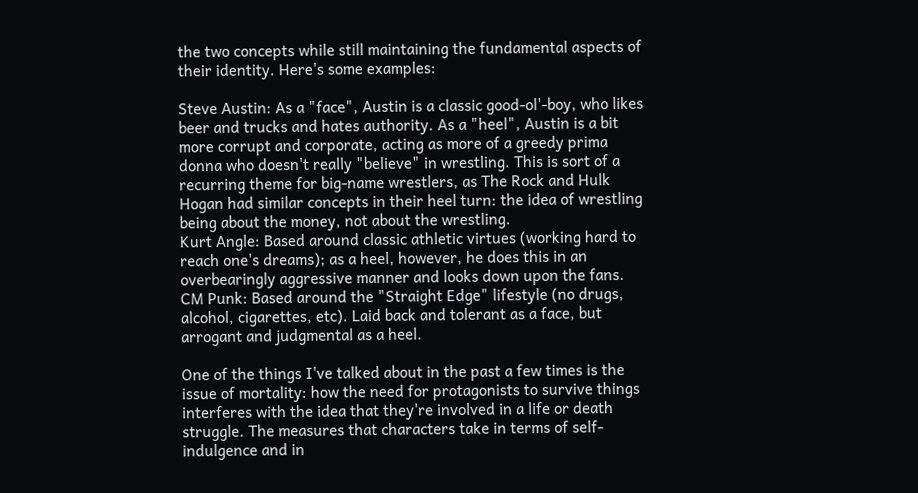the two concepts while still maintaining the fundamental aspects of their identity. Here's some examples:

Steve Austin: As a "face", Austin is a classic good-ol'-boy, who likes beer and trucks and hates authority. As a "heel", Austin is a bit more corrupt and corporate, acting as more of a greedy prima donna who doesn't really "believe" in wrestling. This is sort of a recurring theme for big-name wrestlers, as The Rock and Hulk Hogan had similar concepts in their heel turn: the idea of wrestling being about the money, not about the wrestling.
Kurt Angle: Based around classic athletic virtues (working hard to reach one's dreams); as a heel, however, he does this in an overbearingly aggressive manner and looks down upon the fans.
CM Punk: Based around the "Straight Edge" lifestyle (no drugs, alcohol, cigarettes, etc). Laid back and tolerant as a face, but arrogant and judgmental as a heel.

One of the things I've talked about in the past a few times is the issue of mortality: how the need for protagonists to survive things interferes with the idea that they're involved in a life or death struggle. The measures that characters take in terms of self-indulgence and in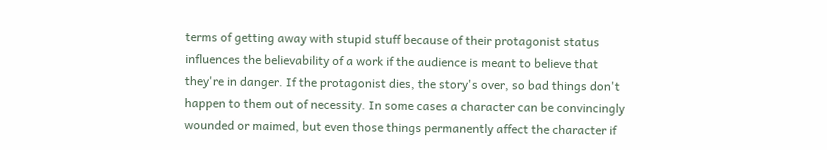terms of getting away with stupid stuff because of their protagonist status influences the believability of a work if the audience is meant to believe that they're in danger. If the protagonist dies, the story's over, so bad things don't happen to them out of necessity. In some cases a character can be convincingly wounded or maimed, but even those things permanently affect the character if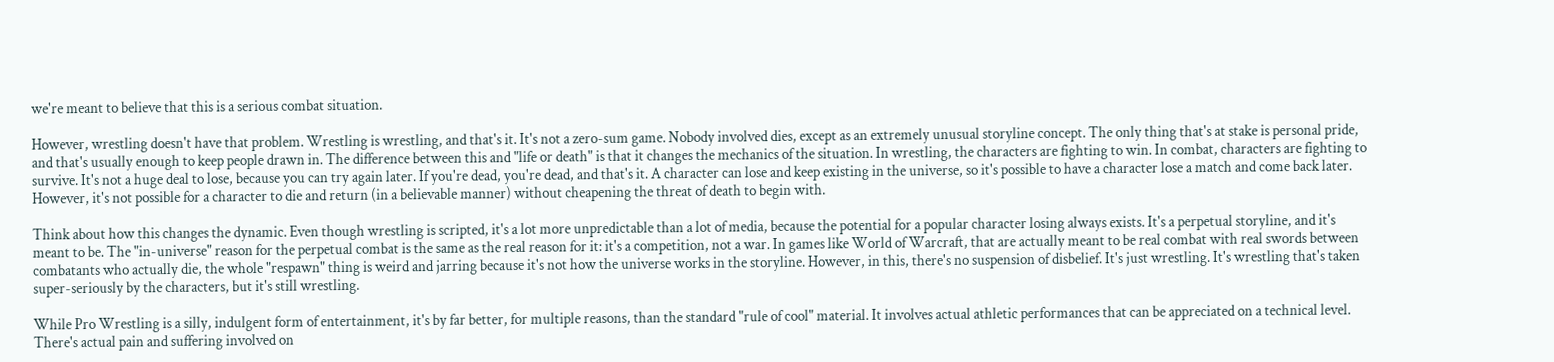we're meant to believe that this is a serious combat situation.

However, wrestling doesn't have that problem. Wrestling is wrestling, and that's it. It's not a zero-sum game. Nobody involved dies, except as an extremely unusual storyline concept. The only thing that's at stake is personal pride, and that's usually enough to keep people drawn in. The difference between this and "life or death" is that it changes the mechanics of the situation. In wrestling, the characters are fighting to win. In combat, characters are fighting to survive. It's not a huge deal to lose, because you can try again later. If you're dead, you're dead, and that's it. A character can lose and keep existing in the universe, so it's possible to have a character lose a match and come back later. However, it's not possible for a character to die and return (in a believable manner) without cheapening the threat of death to begin with.

Think about how this changes the dynamic. Even though wrestling is scripted, it's a lot more unpredictable than a lot of media, because the potential for a popular character losing always exists. It's a perpetual storyline, and it's meant to be. The "in-universe" reason for the perpetual combat is the same as the real reason for it: it's a competition, not a war. In games like World of Warcraft, that are actually meant to be real combat with real swords between combatants who actually die, the whole "respawn" thing is weird and jarring because it's not how the universe works in the storyline. However, in this, there's no suspension of disbelief. It's just wrestling. It's wrestling that's taken super-seriously by the characters, but it's still wrestling.

While Pro Wrestling is a silly, indulgent form of entertainment, it's by far better, for multiple reasons, than the standard "rule of cool" material. It involves actual athletic performances that can be appreciated on a technical level. There's actual pain and suffering involved on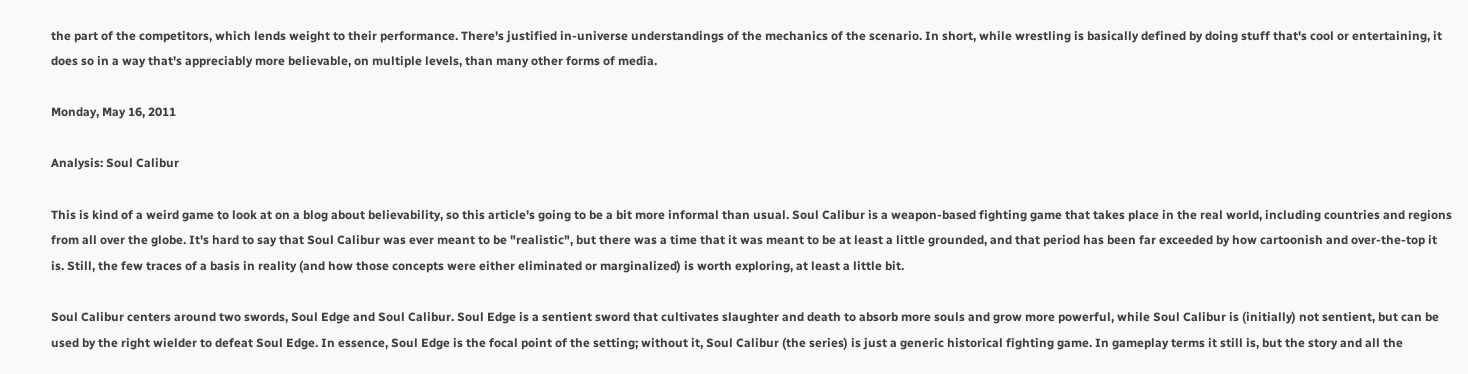the part of the competitors, which lends weight to their performance. There's justified in-universe understandings of the mechanics of the scenario. In short, while wrestling is basically defined by doing stuff that's cool or entertaining, it does so in a way that's appreciably more believable, on multiple levels, than many other forms of media.

Monday, May 16, 2011

Analysis: Soul Calibur

This is kind of a weird game to look at on a blog about believability, so this article's going to be a bit more informal than usual. Soul Calibur is a weapon-based fighting game that takes place in the real world, including countries and regions from all over the globe. It's hard to say that Soul Calibur was ever meant to be "realistic", but there was a time that it was meant to be at least a little grounded, and that period has been far exceeded by how cartoonish and over-the-top it is. Still, the few traces of a basis in reality (and how those concepts were either eliminated or marginalized) is worth exploring, at least a little bit.

Soul Calibur centers around two swords, Soul Edge and Soul Calibur. Soul Edge is a sentient sword that cultivates slaughter and death to absorb more souls and grow more powerful, while Soul Calibur is (initially) not sentient, but can be used by the right wielder to defeat Soul Edge. In essence, Soul Edge is the focal point of the setting; without it, Soul Calibur (the series) is just a generic historical fighting game. In gameplay terms it still is, but the story and all the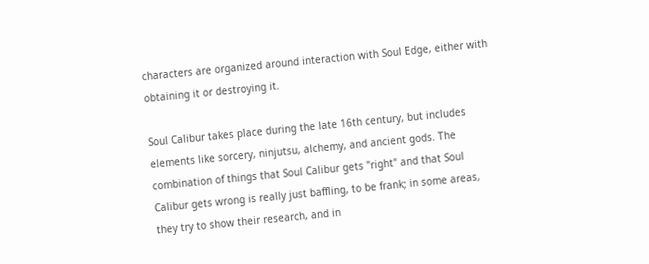characters are organized around interaction with Soul Edge, either with obtaining it or destroying it.

Soul Calibur takes place during the late 16th century, but includes elements like sorcery, ninjutsu, alchemy, and ancient gods. The combination of things that Soul Calibur gets "right" and that Soul Calibur gets wrong is really just baffling, to be frank; in some areas, they try to show their research, and in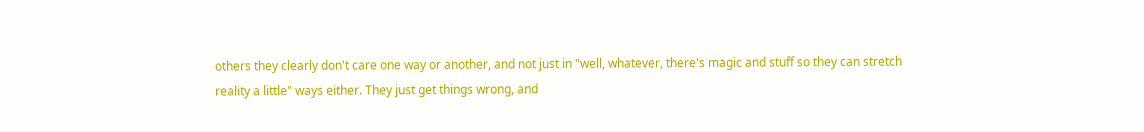others they clearly don't care one way or another, and not just in "well, whatever, there's magic and stuff so they can stretch reality a little" ways either. They just get things wrong, and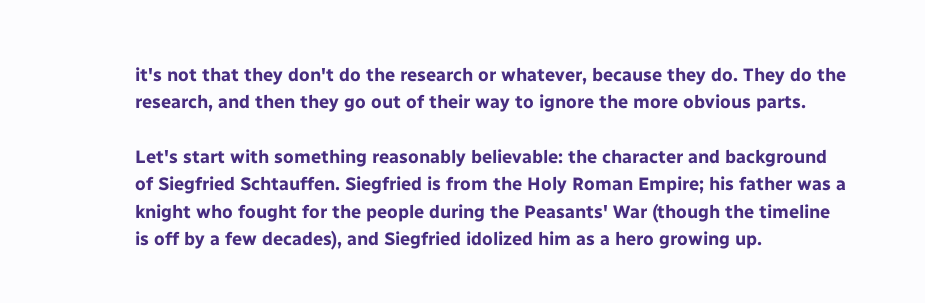it's not that they don't do the research or whatever, because they do. They do the research, and then they go out of their way to ignore the more obvious parts.

Let's start with something reasonably believable: the character and background of Siegfried Schtauffen. Siegfried is from the Holy Roman Empire; his father was a knight who fought for the people during the Peasants' War (though the timeline is off by a few decades), and Siegfried idolized him as a hero growing up.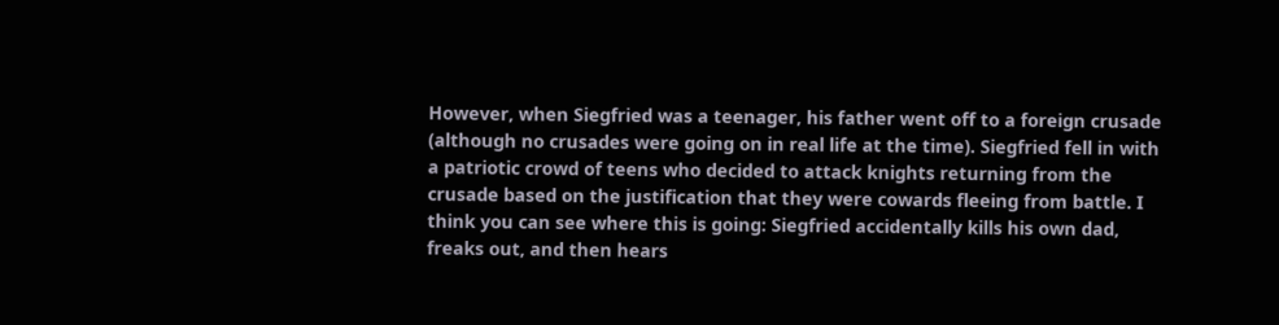However, when Siegfried was a teenager, his father went off to a foreign crusade (although no crusades were going on in real life at the time). Siegfried fell in with a patriotic crowd of teens who decided to attack knights returning from the crusade based on the justification that they were cowards fleeing from battle. I think you can see where this is going: Siegfried accidentally kills his own dad, freaks out, and then hears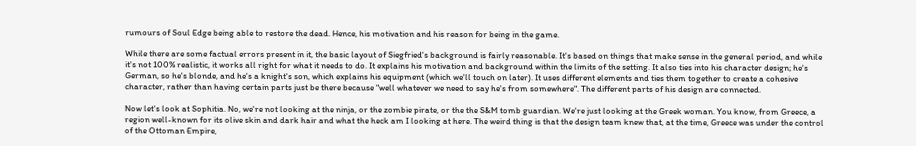rumours of Soul Edge being able to restore the dead. Hence, his motivation and his reason for being in the game.

While there are some factual errors present in it, the basic layout of Siegfried's background is fairly reasonable. It's based on things that make sense in the general period, and while it's not 100% realistic, it works all right for what it needs to do. It explains his motivation and background within the limits of the setting. It also ties into his character design; he's German, so he's blonde, and he's a knight's son, which explains his equipment (which we'll touch on later). It uses different elements and ties them together to create a cohesive character, rather than having certain parts just be there because "well whatever we need to say he's from somewhere". The different parts of his design are connected.

Now let's look at Sophitia. No, we're not looking at the ninja, or the zombie pirate, or the the S&M tomb guardian. We're just looking at the Greek woman. You know, from Greece, a region well-known for its olive skin and dark hair and what the heck am I looking at here. The weird thing is that the design team knew that, at the time, Greece was under the control of the Ottoman Empire,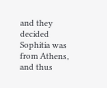and they decided Sophitia was from Athens, and thus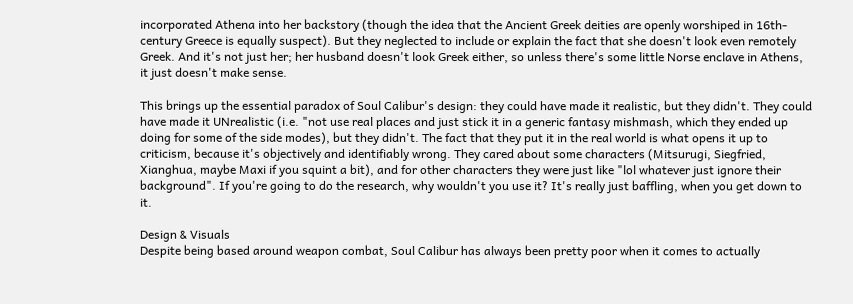incorporated Athena into her backstory (though the idea that the Ancient Greek deities are openly worshiped in 16th-century Greece is equally suspect). But they neglected to include or explain the fact that she doesn't look even remotely Greek. And it's not just her; her husband doesn't look Greek either, so unless there's some little Norse enclave in Athens, it just doesn't make sense.

This brings up the essential paradox of Soul Calibur's design: they could have made it realistic, but they didn't. They could have made it UNrealistic (i.e. "not use real places and just stick it in a generic fantasy mishmash, which they ended up doing for some of the side modes), but they didn't. The fact that they put it in the real world is what opens it up to criticism, because it's objectively and identifiably wrong. They cared about some characters (Mitsurugi, Siegfried, Xianghua, maybe Maxi if you squint a bit), and for other characters they were just like "lol whatever just ignore their background". If you're going to do the research, why wouldn't you use it? It's really just baffling, when you get down to it.

Design & Visuals
Despite being based around weapon combat, Soul Calibur has always been pretty poor when it comes to actually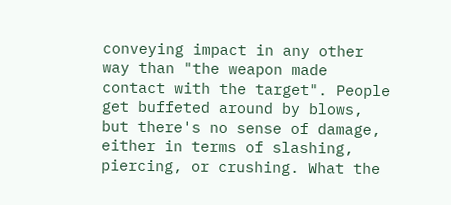conveying impact in any other way than "the weapon made contact with the target". People get buffeted around by blows, but there's no sense of damage, either in terms of slashing, piercing, or crushing. What the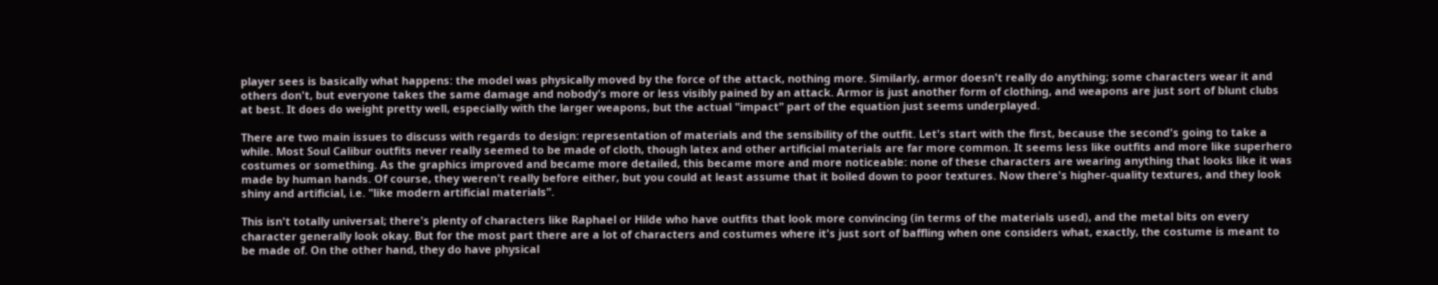player sees is basically what happens: the model was physically moved by the force of the attack, nothing more. Similarly, armor doesn't really do anything; some characters wear it and others don't, but everyone takes the same damage and nobody's more or less visibly pained by an attack. Armor is just another form of clothing, and weapons are just sort of blunt clubs at best. It does do weight pretty well, especially with the larger weapons, but the actual "impact" part of the equation just seems underplayed.

There are two main issues to discuss with regards to design: representation of materials and the sensibility of the outfit. Let's start with the first, because the second's going to take a while. Most Soul Calibur outfits never really seemed to be made of cloth, though latex and other artificial materials are far more common. It seems less like outfits and more like superhero costumes or something. As the graphics improved and became more detailed, this became more and more noticeable: none of these characters are wearing anything that looks like it was made by human hands. Of course, they weren't really before either, but you could at least assume that it boiled down to poor textures. Now there's higher-quality textures, and they look shiny and artificial, i.e. "like modern artificial materials".

This isn't totally universal; there's plenty of characters like Raphael or Hilde who have outfits that look more convincing (in terms of the materials used), and the metal bits on every character generally look okay. But for the most part there are a lot of characters and costumes where it's just sort of baffling when one considers what, exactly, the costume is meant to be made of. On the other hand, they do have physical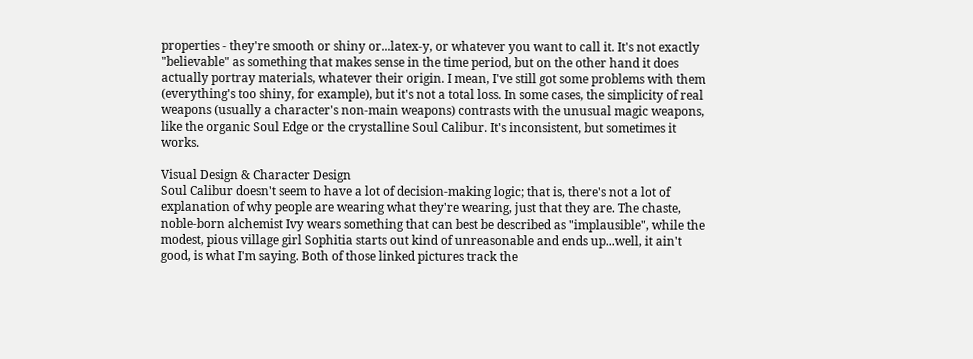properties - they're smooth or shiny or...latex-y, or whatever you want to call it. It's not exactly "believable" as something that makes sense in the time period, but on the other hand it does actually portray materials, whatever their origin. I mean, I've still got some problems with them (everything's too shiny, for example), but it's not a total loss. In some cases, the simplicity of real weapons (usually a character's non-main weapons) contrasts with the unusual magic weapons, like the organic Soul Edge or the crystalline Soul Calibur. It's inconsistent, but sometimes it works.

Visual Design & Character Design
Soul Calibur doesn't seem to have a lot of decision-making logic; that is, there's not a lot of explanation of why people are wearing what they're wearing, just that they are. The chaste, noble-born alchemist Ivy wears something that can best be described as "implausible", while the modest, pious village girl Sophitia starts out kind of unreasonable and ends up...well, it ain't good, is what I'm saying. Both of those linked pictures track the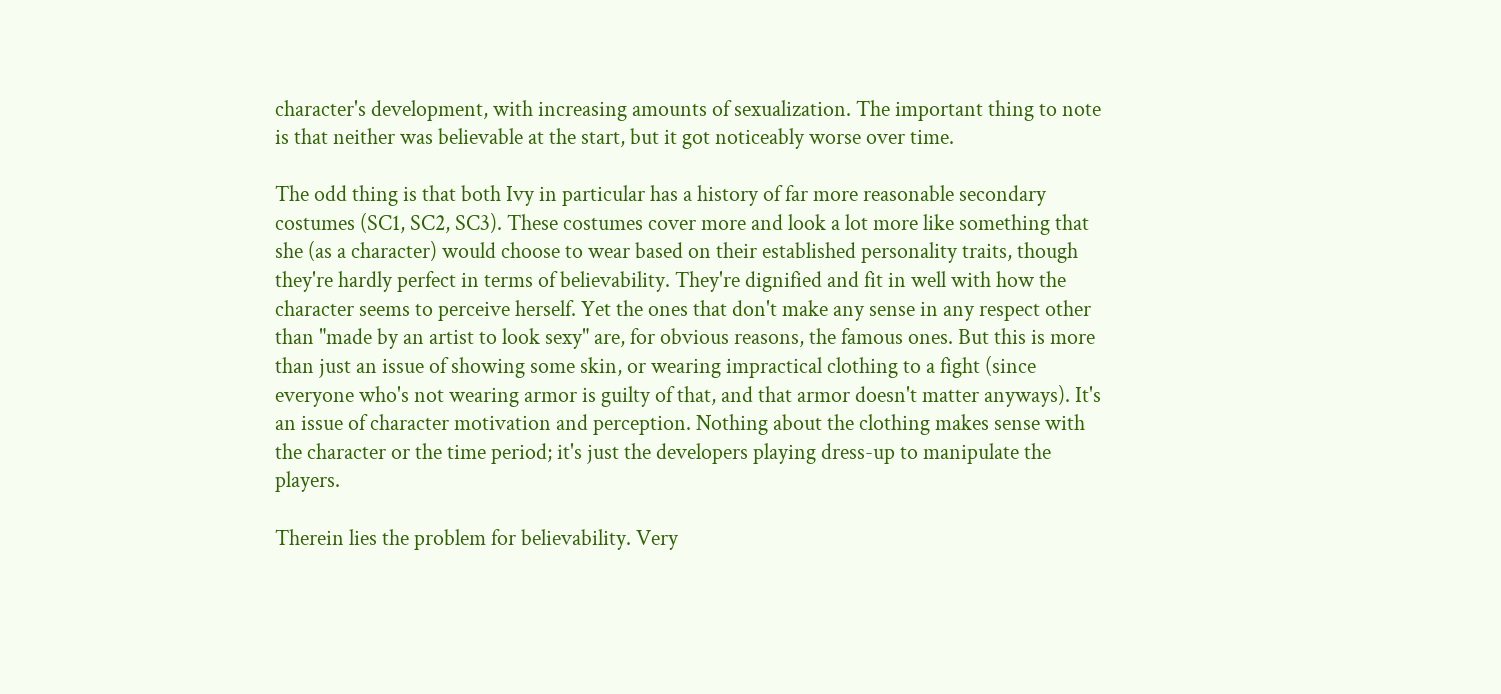character's development, with increasing amounts of sexualization. The important thing to note is that neither was believable at the start, but it got noticeably worse over time.

The odd thing is that both Ivy in particular has a history of far more reasonable secondary costumes (SC1, SC2, SC3). These costumes cover more and look a lot more like something that she (as a character) would choose to wear based on their established personality traits, though they're hardly perfect in terms of believability. They're dignified and fit in well with how the character seems to perceive herself. Yet the ones that don't make any sense in any respect other than "made by an artist to look sexy" are, for obvious reasons, the famous ones. But this is more than just an issue of showing some skin, or wearing impractical clothing to a fight (since everyone who's not wearing armor is guilty of that, and that armor doesn't matter anyways). It's an issue of character motivation and perception. Nothing about the clothing makes sense with the character or the time period; it's just the developers playing dress-up to manipulate the players.

Therein lies the problem for believability. Very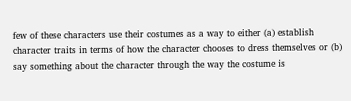few of these characters use their costumes as a way to either (a) establish character traits in terms of how the character chooses to dress themselves or (b) say something about the character through the way the costume is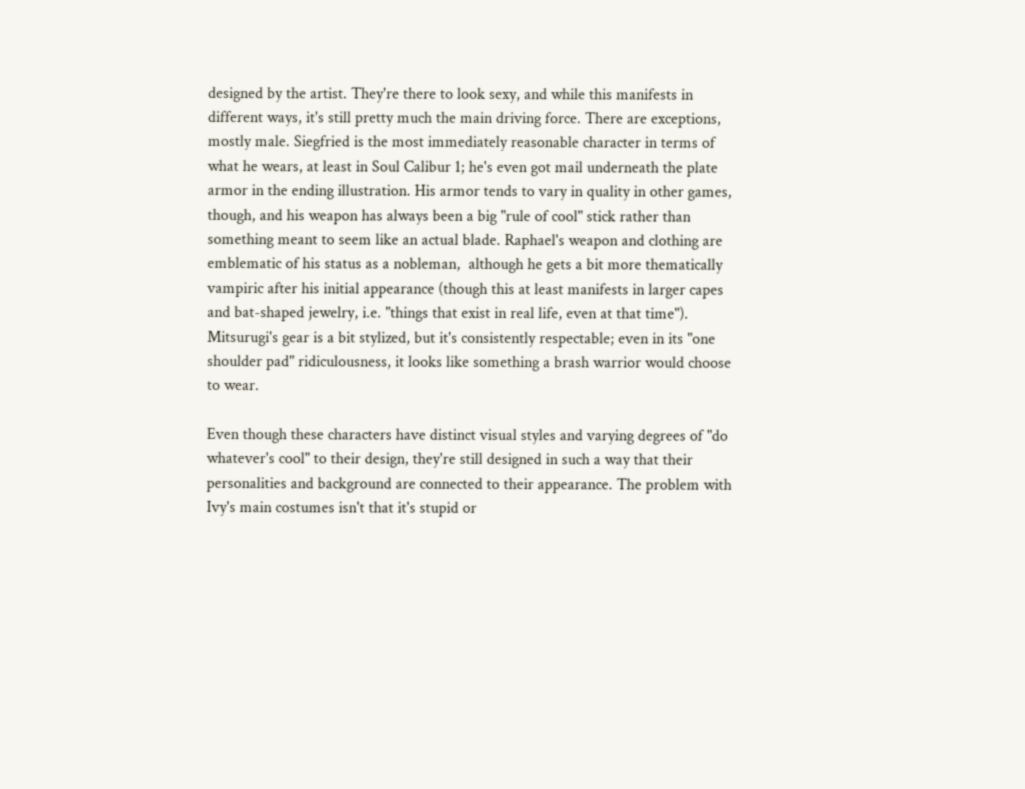designed by the artist. They're there to look sexy, and while this manifests in different ways, it's still pretty much the main driving force. There are exceptions, mostly male. Siegfried is the most immediately reasonable character in terms of what he wears, at least in Soul Calibur 1; he's even got mail underneath the plate armor in the ending illustration. His armor tends to vary in quality in other games, though, and his weapon has always been a big "rule of cool" stick rather than something meant to seem like an actual blade. Raphael's weapon and clothing are emblematic of his status as a nobleman,  although he gets a bit more thematically vampiric after his initial appearance (though this at least manifests in larger capes and bat-shaped jewelry, i.e. "things that exist in real life, even at that time"). Mitsurugi's gear is a bit stylized, but it's consistently respectable; even in its "one shoulder pad" ridiculousness, it looks like something a brash warrior would choose to wear.

Even though these characters have distinct visual styles and varying degrees of "do whatever's cool" to their design, they're still designed in such a way that their personalities and background are connected to their appearance. The problem with Ivy's main costumes isn't that it's stupid or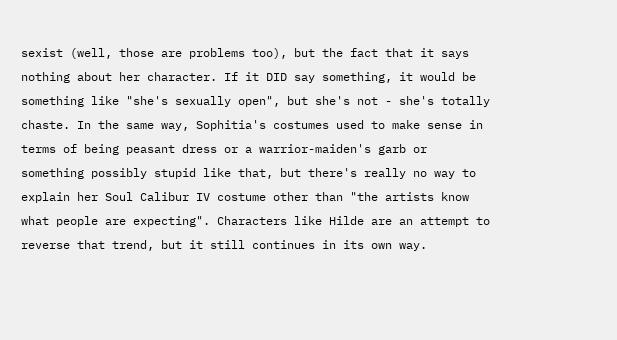sexist (well, those are problems too), but the fact that it says nothing about her character. If it DID say something, it would be something like "she's sexually open", but she's not - she's totally chaste. In the same way, Sophitia's costumes used to make sense in terms of being peasant dress or a warrior-maiden's garb or something possibly stupid like that, but there's really no way to explain her Soul Calibur IV costume other than "the artists know what people are expecting". Characters like Hilde are an attempt to reverse that trend, but it still continues in its own way.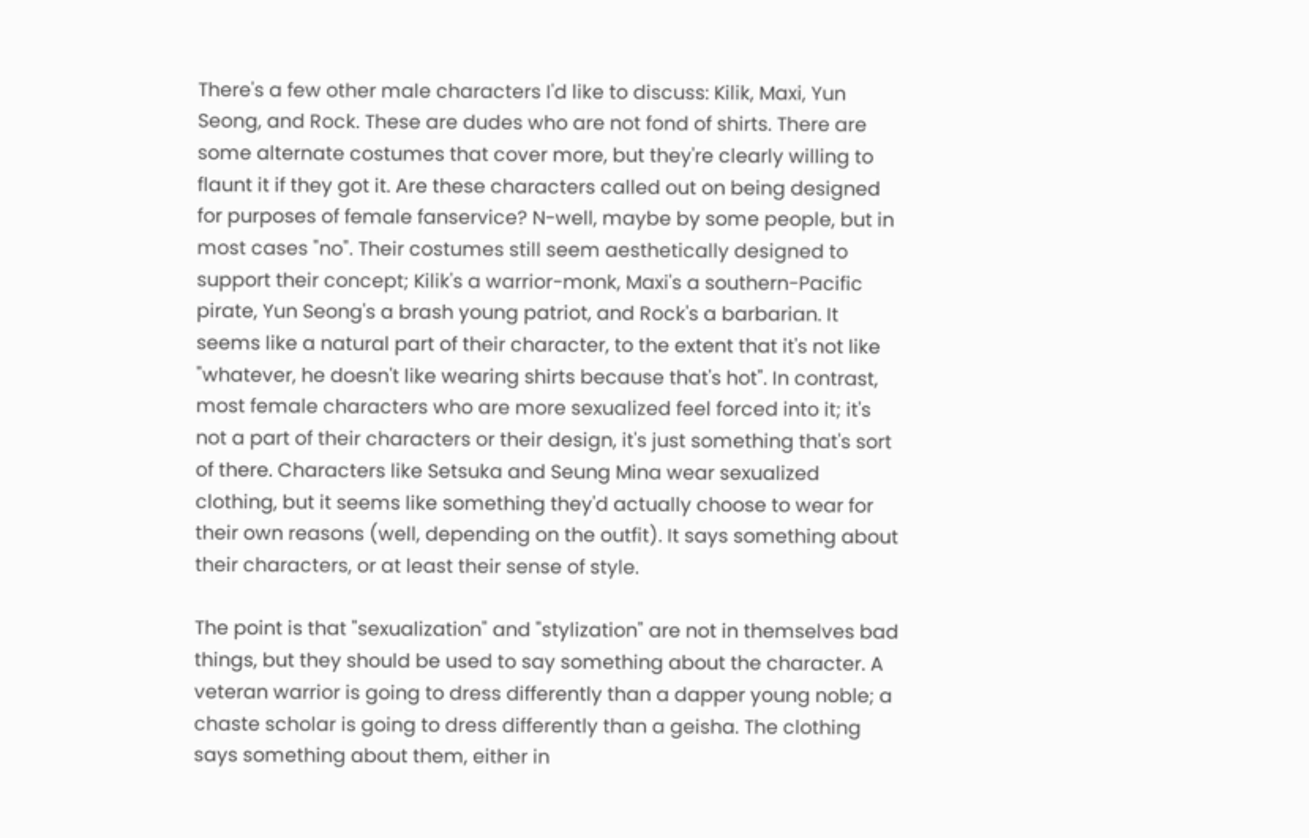There's a few other male characters I'd like to discuss: Kilik, Maxi, Yun Seong, and Rock. These are dudes who are not fond of shirts. There are some alternate costumes that cover more, but they're clearly willing to flaunt it if they got it. Are these characters called out on being designed for purposes of female fanservice? N-well, maybe by some people, but in most cases "no". Their costumes still seem aesthetically designed to support their concept; Kilik's a warrior-monk, Maxi's a southern-Pacific pirate, Yun Seong's a brash young patriot, and Rock's a barbarian. It seems like a natural part of their character, to the extent that it's not like "whatever, he doesn't like wearing shirts because that's hot". In contrast, most female characters who are more sexualized feel forced into it; it's not a part of their characters or their design, it's just something that's sort of there. Characters like Setsuka and Seung Mina wear sexualized clothing, but it seems like something they'd actually choose to wear for their own reasons (well, depending on the outfit). It says something about their characters, or at least their sense of style.

The point is that "sexualization" and "stylization" are not in themselves bad things, but they should be used to say something about the character. A veteran warrior is going to dress differently than a dapper young noble; a chaste scholar is going to dress differently than a geisha. The clothing says something about them, either in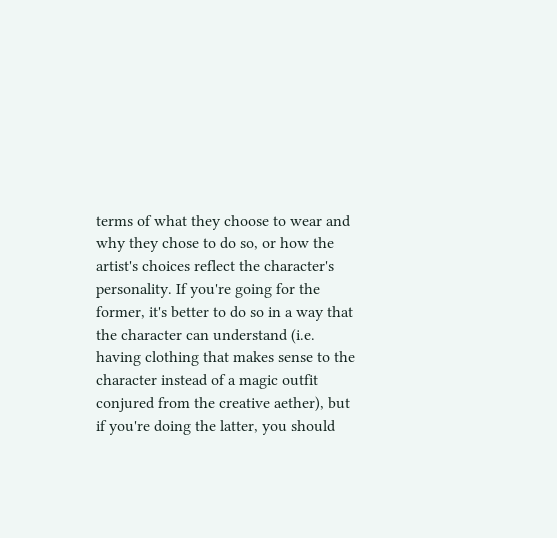terms of what they choose to wear and why they chose to do so, or how the artist's choices reflect the character's personality. If you're going for the former, it's better to do so in a way that the character can understand (i.e. having clothing that makes sense to the character instead of a magic outfit conjured from the creative aether), but if you're doing the latter, you should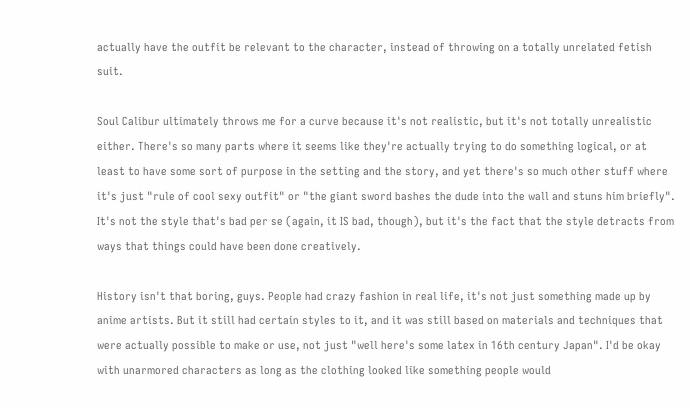actually have the outfit be relevant to the character, instead of throwing on a totally unrelated fetish suit.

Soul Calibur ultimately throws me for a curve because it's not realistic, but it's not totally unrealistic either. There's so many parts where it seems like they're actually trying to do something logical, or at least to have some sort of purpose in the setting and the story, and yet there's so much other stuff where it's just "rule of cool sexy outfit" or "the giant sword bashes the dude into the wall and stuns him briefly". It's not the style that's bad per se (again, it IS bad, though), but it's the fact that the style detracts from ways that things could have been done creatively.

History isn't that boring, guys. People had crazy fashion in real life, it's not just something made up by anime artists. But it still had certain styles to it, and it was still based on materials and techniques that were actually possible to make or use, not just "well here's some latex in 16th century Japan". I'd be okay with unarmored characters as long as the clothing looked like something people would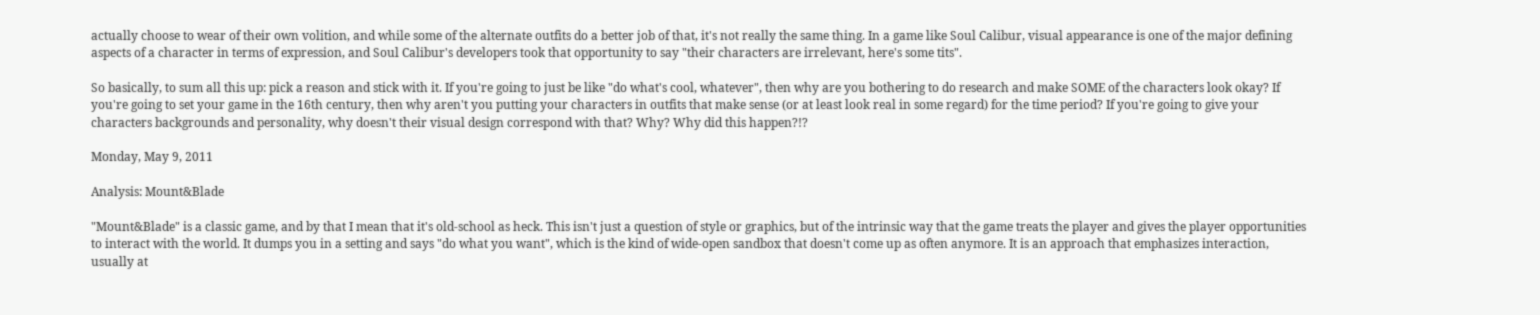actually choose to wear of their own volition, and while some of the alternate outfits do a better job of that, it's not really the same thing. In a game like Soul Calibur, visual appearance is one of the major defining aspects of a character in terms of expression, and Soul Calibur's developers took that opportunity to say "their characters are irrelevant, here's some tits".

So basically, to sum all this up: pick a reason and stick with it. If you're going to just be like "do what's cool, whatever", then why are you bothering to do research and make SOME of the characters look okay? If you're going to set your game in the 16th century, then why aren't you putting your characters in outfits that make sense (or at least look real in some regard) for the time period? If you're going to give your characters backgrounds and personality, why doesn't their visual design correspond with that? Why? Why did this happen?!?

Monday, May 9, 2011

Analysis: Mount&Blade

"Mount&Blade" is a classic game, and by that I mean that it's old-school as heck. This isn't just a question of style or graphics, but of the intrinsic way that the game treats the player and gives the player opportunities to interact with the world. It dumps you in a setting and says "do what you want", which is the kind of wide-open sandbox that doesn't come up as often anymore. It is an approach that emphasizes interaction, usually at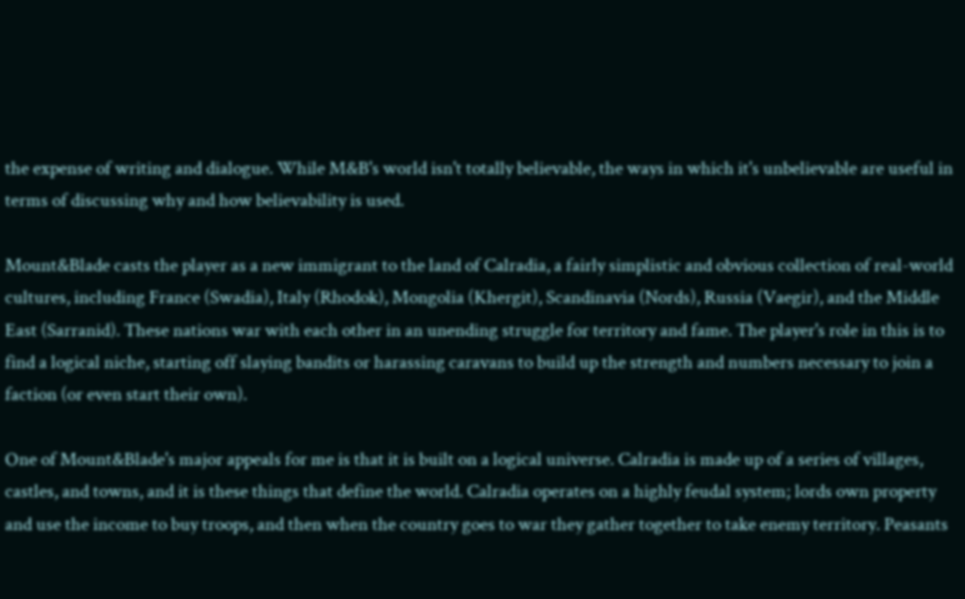the expense of writing and dialogue. While M&B's world isn't totally believable, the ways in which it's unbelievable are useful in terms of discussing why and how believability is used.

Mount&Blade casts the player as a new immigrant to the land of Calradia, a fairly simplistic and obvious collection of real-world cultures, including France (Swadia), Italy (Rhodok), Mongolia (Khergit), Scandinavia (Nords), Russia (Vaegir), and the Middle East (Sarranid). These nations war with each other in an unending struggle for territory and fame. The player's role in this is to find a logical niche, starting off slaying bandits or harassing caravans to build up the strength and numbers necessary to join a faction (or even start their own).

One of Mount&Blade's major appeals for me is that it is built on a logical universe. Calradia is made up of a series of villages, castles, and towns, and it is these things that define the world. Calradia operates on a highly feudal system; lords own property and use the income to buy troops, and then when the country goes to war they gather together to take enemy territory. Peasants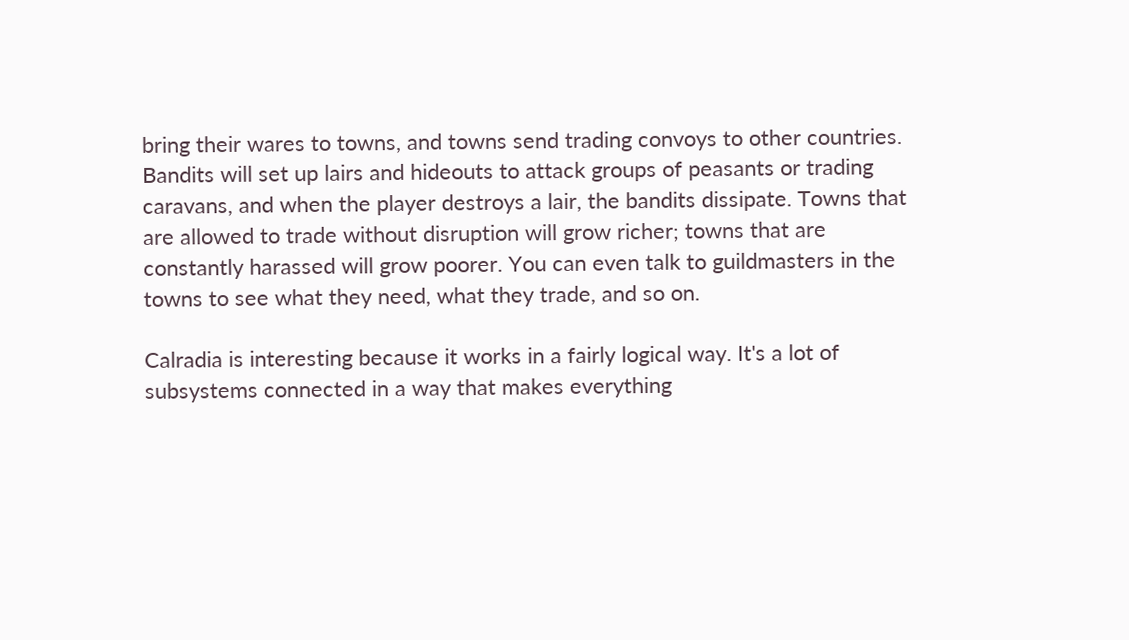bring their wares to towns, and towns send trading convoys to other countries. Bandits will set up lairs and hideouts to attack groups of peasants or trading caravans, and when the player destroys a lair, the bandits dissipate. Towns that are allowed to trade without disruption will grow richer; towns that are constantly harassed will grow poorer. You can even talk to guildmasters in the towns to see what they need, what they trade, and so on.

Calradia is interesting because it works in a fairly logical way. It's a lot of subsystems connected in a way that makes everything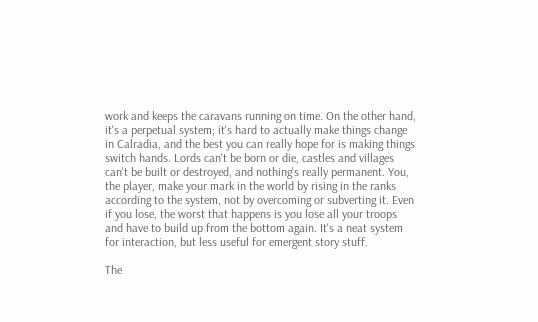work and keeps the caravans running on time. On the other hand, it's a perpetual system; it's hard to actually make things change in Calradia, and the best you can really hope for is making things switch hands. Lords can't be born or die, castles and villages can't be built or destroyed, and nothing's really permanent. You, the player, make your mark in the world by rising in the ranks according to the system, not by overcoming or subverting it. Even if you lose, the worst that happens is you lose all your troops and have to build up from the bottom again. It's a neat system for interaction, but less useful for emergent story stuff.

The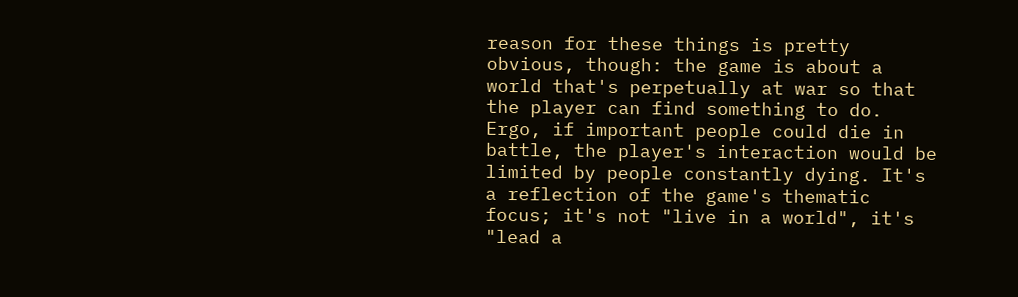reason for these things is pretty obvious, though: the game is about a world that's perpetually at war so that the player can find something to do. Ergo, if important people could die in battle, the player's interaction would be limited by people constantly dying. It's a reflection of the game's thematic focus; it's not "live in a world", it's "lead a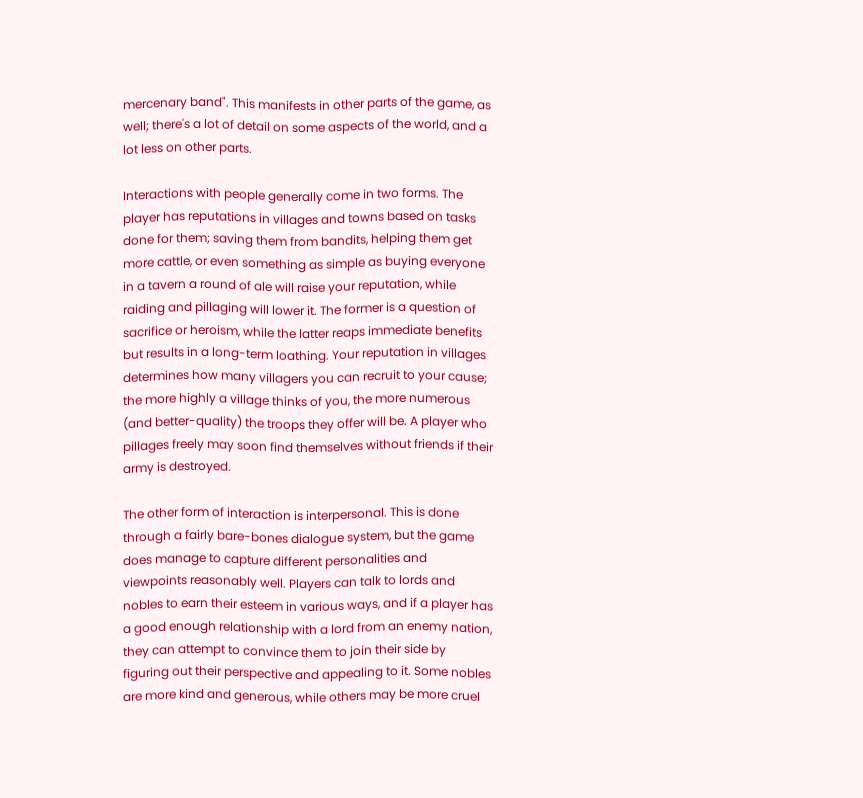mercenary band". This manifests in other parts of the game, as well; there's a lot of detail on some aspects of the world, and a lot less on other parts.

Interactions with people generally come in two forms. The player has reputations in villages and towns based on tasks done for them; saving them from bandits, helping them get more cattle, or even something as simple as buying everyone in a tavern a round of ale will raise your reputation, while raiding and pillaging will lower it. The former is a question of sacrifice or heroism, while the latter reaps immediate benefits but results in a long-term loathing. Your reputation in villages determines how many villagers you can recruit to your cause; the more highly a village thinks of you, the more numerous (and better-quality) the troops they offer will be. A player who pillages freely may soon find themselves without friends if their army is destroyed.

The other form of interaction is interpersonal. This is done through a fairly bare-bones dialogue system, but the game does manage to capture different personalities and viewpoints reasonably well. Players can talk to lords and nobles to earn their esteem in various ways, and if a player has a good enough relationship with a lord from an enemy nation, they can attempt to convince them to join their side by figuring out their perspective and appealing to it. Some nobles are more kind and generous, while others may be more cruel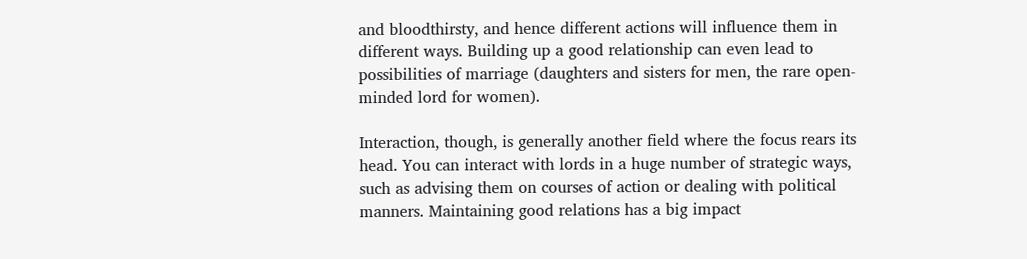and bloodthirsty, and hence different actions will influence them in different ways. Building up a good relationship can even lead to possibilities of marriage (daughters and sisters for men, the rare open-minded lord for women).

Interaction, though, is generally another field where the focus rears its head. You can interact with lords in a huge number of strategic ways, such as advising them on courses of action or dealing with political manners. Maintaining good relations has a big impact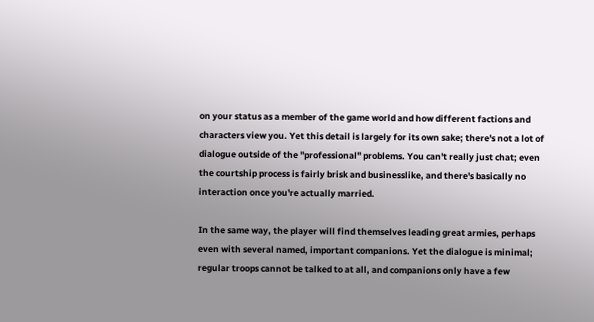on your status as a member of the game world and how different factions and characters view you. Yet this detail is largely for its own sake; there's not a lot of dialogue outside of the "professional" problems. You can't really just chat; even the courtship process is fairly brisk and businesslike, and there's basically no interaction once you're actually married.

In the same way, the player will find themselves leading great armies, perhaps even with several named, important companions. Yet the dialogue is minimal; regular troops cannot be talked to at all, and companions only have a few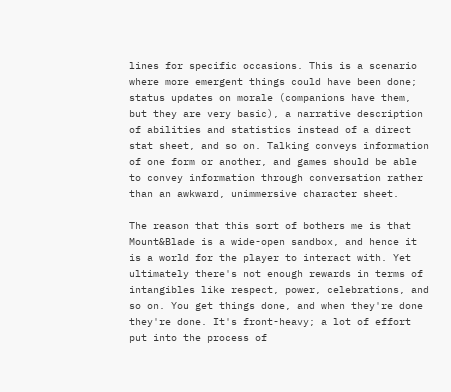lines for specific occasions. This is a scenario where more emergent things could have been done; status updates on morale (companions have them, but they are very basic), a narrative description of abilities and statistics instead of a direct stat sheet, and so on. Talking conveys information of one form or another, and games should be able to convey information through conversation rather than an awkward, unimmersive character sheet.

The reason that this sort of bothers me is that Mount&Blade is a wide-open sandbox, and hence it is a world for the player to interact with. Yet ultimately there's not enough rewards in terms of intangibles like respect, power, celebrations, and so on. You get things done, and when they're done they're done. It's front-heavy; a lot of effort put into the process of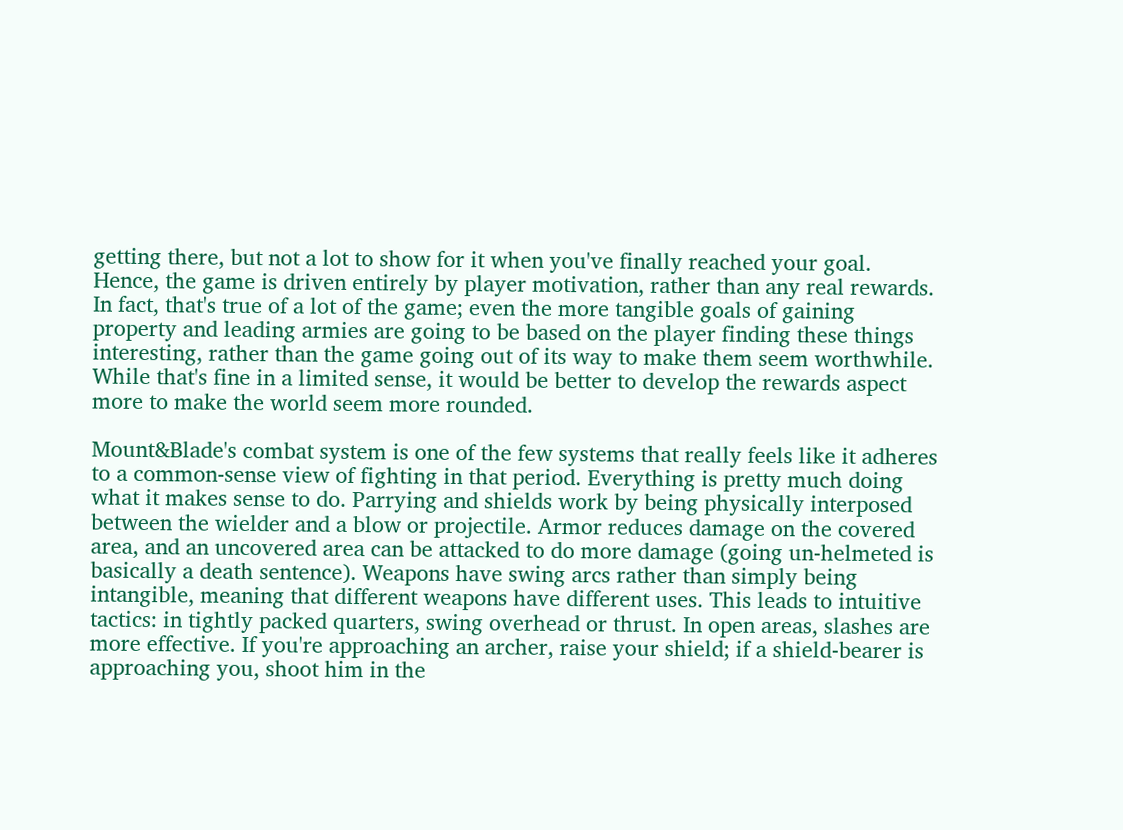getting there, but not a lot to show for it when you've finally reached your goal. Hence, the game is driven entirely by player motivation, rather than any real rewards. In fact, that's true of a lot of the game; even the more tangible goals of gaining property and leading armies are going to be based on the player finding these things interesting, rather than the game going out of its way to make them seem worthwhile. While that's fine in a limited sense, it would be better to develop the rewards aspect more to make the world seem more rounded.

Mount&Blade's combat system is one of the few systems that really feels like it adheres to a common-sense view of fighting in that period. Everything is pretty much doing what it makes sense to do. Parrying and shields work by being physically interposed between the wielder and a blow or projectile. Armor reduces damage on the covered area, and an uncovered area can be attacked to do more damage (going un-helmeted is basically a death sentence). Weapons have swing arcs rather than simply being intangible, meaning that different weapons have different uses. This leads to intuitive tactics: in tightly packed quarters, swing overhead or thrust. In open areas, slashes are more effective. If you're approaching an archer, raise your shield; if a shield-bearer is approaching you, shoot him in the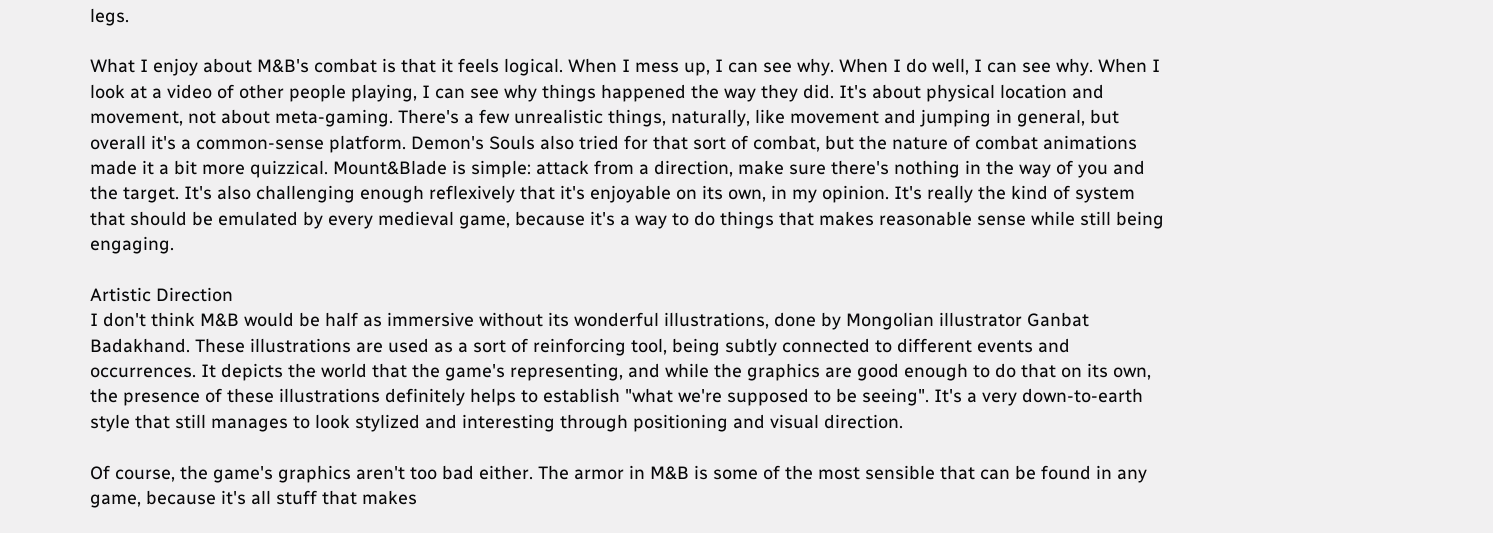legs.

What I enjoy about M&B's combat is that it feels logical. When I mess up, I can see why. When I do well, I can see why. When I look at a video of other people playing, I can see why things happened the way they did. It's about physical location and movement, not about meta-gaming. There's a few unrealistic things, naturally, like movement and jumping in general, but overall it's a common-sense platform. Demon's Souls also tried for that sort of combat, but the nature of combat animations made it a bit more quizzical. Mount&Blade is simple: attack from a direction, make sure there's nothing in the way of you and the target. It's also challenging enough reflexively that it's enjoyable on its own, in my opinion. It's really the kind of system that should be emulated by every medieval game, because it's a way to do things that makes reasonable sense while still being engaging.

Artistic Direction
I don't think M&B would be half as immersive without its wonderful illustrations, done by Mongolian illustrator Ganbat Badakhand. These illustrations are used as a sort of reinforcing tool, being subtly connected to different events and occurrences. It depicts the world that the game's representing, and while the graphics are good enough to do that on its own, the presence of these illustrations definitely helps to establish "what we're supposed to be seeing". It's a very down-to-earth style that still manages to look stylized and interesting through positioning and visual direction.

Of course, the game's graphics aren't too bad either. The armor in M&B is some of the most sensible that can be found in any game, because it's all stuff that makes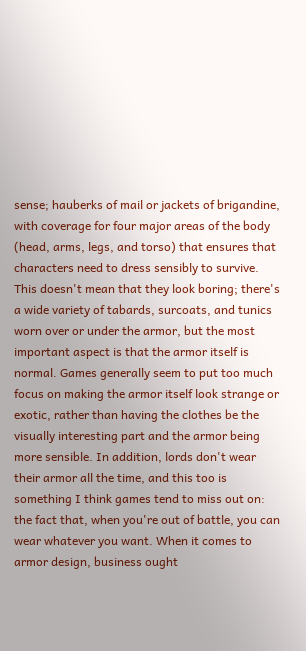sense; hauberks of mail or jackets of brigandine, with coverage for four major areas of the body (head, arms, legs, and torso) that ensures that characters need to dress sensibly to survive. This doesn't mean that they look boring; there's a wide variety of tabards, surcoats, and tunics worn over or under the armor, but the most important aspect is that the armor itself is normal. Games generally seem to put too much focus on making the armor itself look strange or exotic, rather than having the clothes be the visually interesting part and the armor being more sensible. In addition, lords don't wear their armor all the time, and this too is something I think games tend to miss out on: the fact that, when you're out of battle, you can wear whatever you want. When it comes to armor design, business ought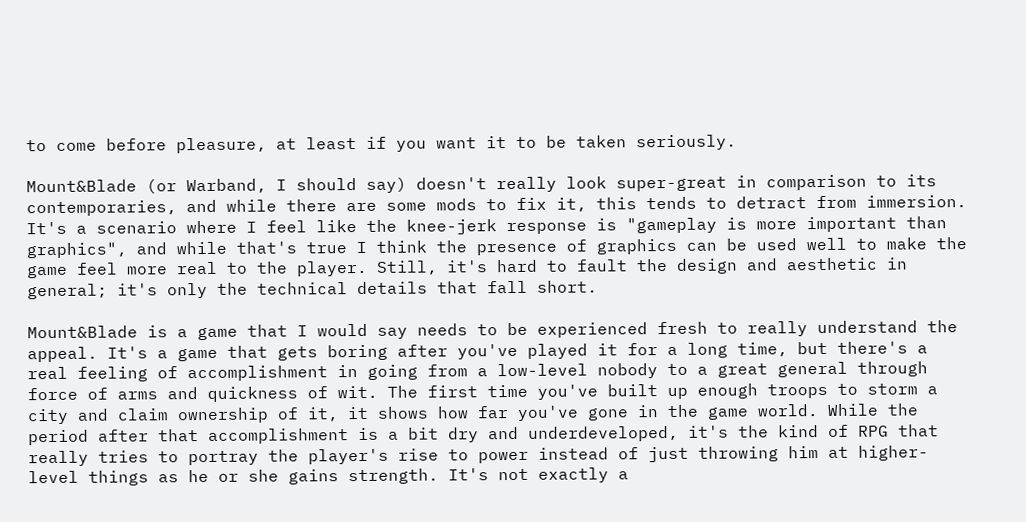to come before pleasure, at least if you want it to be taken seriously.

Mount&Blade (or Warband, I should say) doesn't really look super-great in comparison to its contemporaries, and while there are some mods to fix it, this tends to detract from immersion. It's a scenario where I feel like the knee-jerk response is "gameplay is more important than graphics", and while that's true I think the presence of graphics can be used well to make the game feel more real to the player. Still, it's hard to fault the design and aesthetic in general; it's only the technical details that fall short.

Mount&Blade is a game that I would say needs to be experienced fresh to really understand the appeal. It's a game that gets boring after you've played it for a long time, but there's a real feeling of accomplishment in going from a low-level nobody to a great general through force of arms and quickness of wit. The first time you've built up enough troops to storm a city and claim ownership of it, it shows how far you've gone in the game world. While the period after that accomplishment is a bit dry and underdeveloped, it's the kind of RPG that really tries to portray the player's rise to power instead of just throwing him at higher-level things as he or she gains strength. It's not exactly a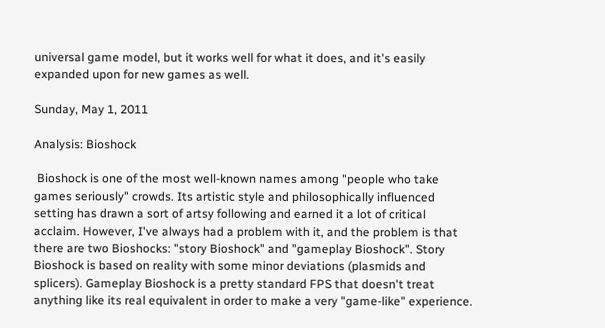universal game model, but it works well for what it does, and it's easily expanded upon for new games as well.

Sunday, May 1, 2011

Analysis: Bioshock

 Bioshock is one of the most well-known names among "people who take games seriously" crowds. Its artistic style and philosophically influenced setting has drawn a sort of artsy following and earned it a lot of critical acclaim. However, I've always had a problem with it, and the problem is that there are two Bioshocks: "story Bioshock" and "gameplay Bioshock". Story Bioshock is based on reality with some minor deviations (plasmids and splicers). Gameplay Bioshock is a pretty standard FPS that doesn't treat anything like its real equivalent in order to make a very "game-like" experience.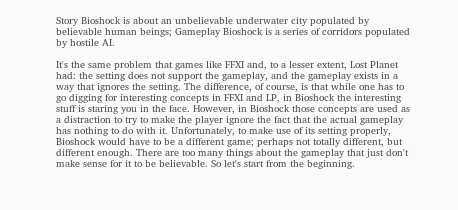Story Bioshock is about an unbelievable underwater city populated by believable human beings; Gameplay Bioshock is a series of corridors populated by hostile AI.

It's the same problem that games like FFXI and, to a lesser extent, Lost Planet had: the setting does not support the gameplay, and the gameplay exists in a way that ignores the setting. The difference, of course, is that while one has to go digging for interesting concepts in FFXI and LP, in Bioshock the interesting stuff is staring you in the face. However, in Bioshock those concepts are used as a distraction to try to make the player ignore the fact that the actual gameplay has nothing to do with it. Unfortunately, to make use of its setting properly, Bioshock would have to be a different game; perhaps not totally different, but different enough. There are too many things about the gameplay that just don't make sense for it to be believable. So let's start from the beginning.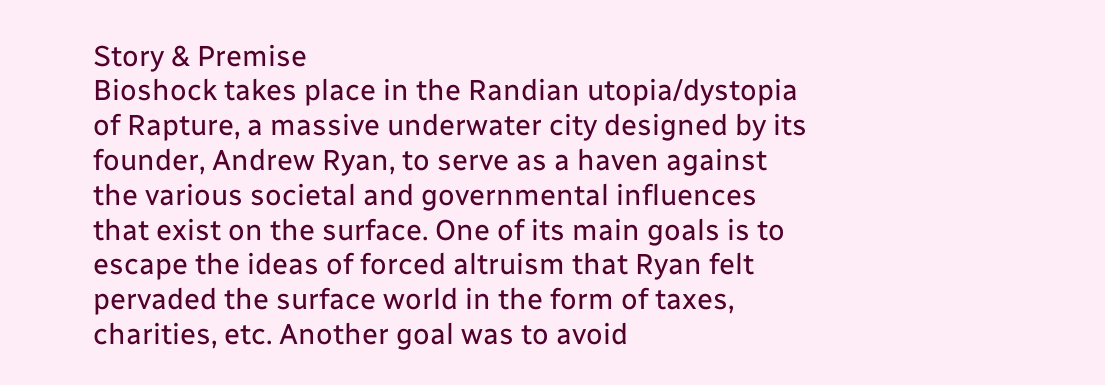Story & Premise
Bioshock takes place in the Randian utopia/dystopia of Rapture, a massive underwater city designed by its founder, Andrew Ryan, to serve as a haven against the various societal and governmental influences that exist on the surface. One of its main goals is to escape the ideas of forced altruism that Ryan felt pervaded the surface world in the form of taxes, charities, etc. Another goal was to avoid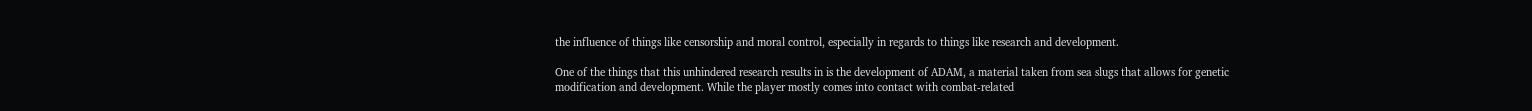the influence of things like censorship and moral control, especially in regards to things like research and development.

One of the things that this unhindered research results in is the development of ADAM, a material taken from sea slugs that allows for genetic modification and development. While the player mostly comes into contact with combat-related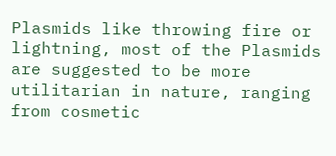Plasmids like throwing fire or lightning, most of the Plasmids are suggested to be more utilitarian in nature, ranging from cosmetic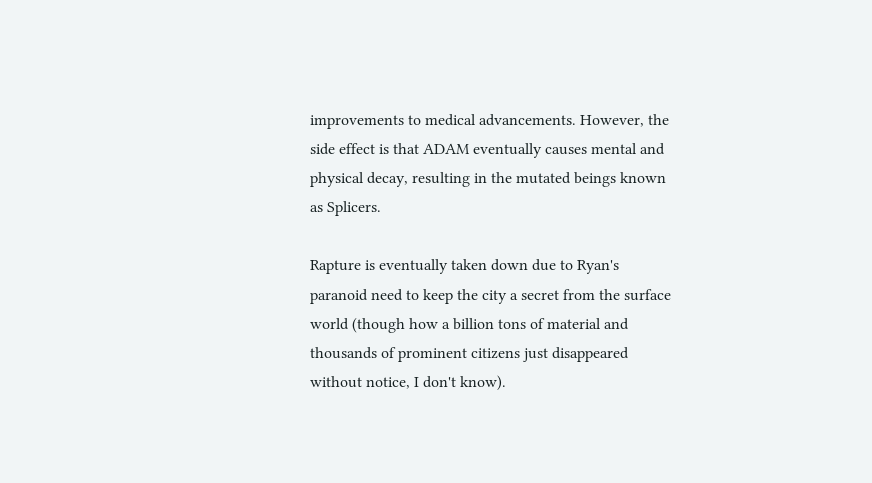improvements to medical advancements. However, the side effect is that ADAM eventually causes mental and physical decay, resulting in the mutated beings known as Splicers.

Rapture is eventually taken down due to Ryan's paranoid need to keep the city a secret from the surface world (though how a billion tons of material and thousands of prominent citizens just disappeared without notice, I don't know).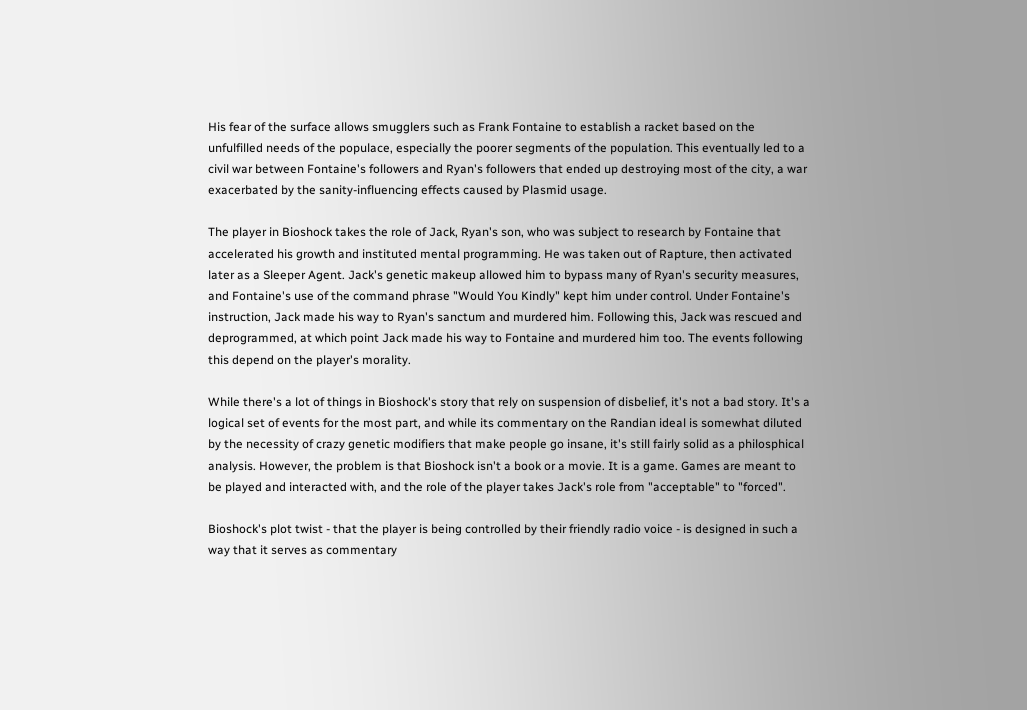His fear of the surface allows smugglers such as Frank Fontaine to establish a racket based on the unfulfilled needs of the populace, especially the poorer segments of the population. This eventually led to a civil war between Fontaine's followers and Ryan's followers that ended up destroying most of the city, a war exacerbated by the sanity-influencing effects caused by Plasmid usage.

The player in Bioshock takes the role of Jack, Ryan's son, who was subject to research by Fontaine that accelerated his growth and instituted mental programming. He was taken out of Rapture, then activated later as a Sleeper Agent. Jack's genetic makeup allowed him to bypass many of Ryan's security measures, and Fontaine's use of the command phrase "Would You Kindly" kept him under control. Under Fontaine's instruction, Jack made his way to Ryan's sanctum and murdered him. Following this, Jack was rescued and deprogrammed, at which point Jack made his way to Fontaine and murdered him too. The events following this depend on the player's morality.

While there's a lot of things in Bioshock's story that rely on suspension of disbelief, it's not a bad story. It's a logical set of events for the most part, and while its commentary on the Randian ideal is somewhat diluted by the necessity of crazy genetic modifiers that make people go insane, it's still fairly solid as a philosphical analysis. However, the problem is that Bioshock isn't a book or a movie. It is a game. Games are meant to be played and interacted with, and the role of the player takes Jack's role from "acceptable" to "forced".

Bioshock's plot twist - that the player is being controlled by their friendly radio voice - is designed in such a way that it serves as commentary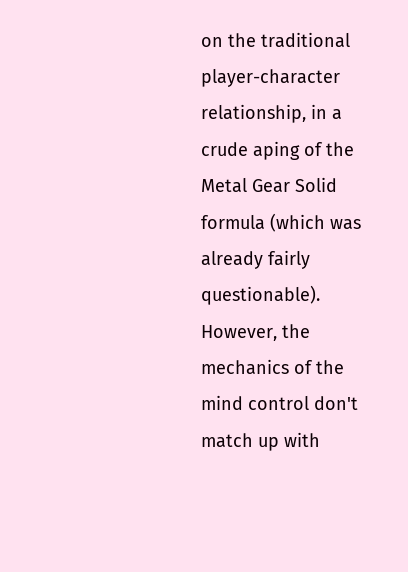on the traditional player-character relationship, in a crude aping of the Metal Gear Solid formula (which was already fairly questionable). However, the mechanics of the mind control don't match up with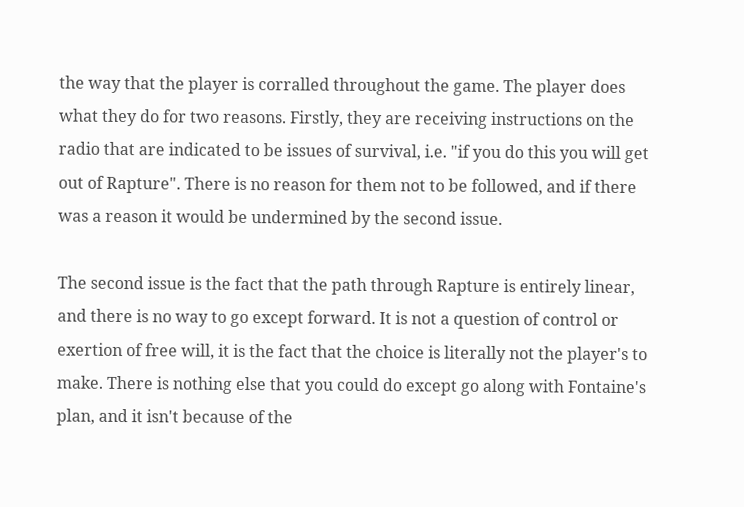the way that the player is corralled throughout the game. The player does what they do for two reasons. Firstly, they are receiving instructions on the radio that are indicated to be issues of survival, i.e. "if you do this you will get out of Rapture". There is no reason for them not to be followed, and if there was a reason it would be undermined by the second issue.

The second issue is the fact that the path through Rapture is entirely linear, and there is no way to go except forward. It is not a question of control or exertion of free will, it is the fact that the choice is literally not the player's to make. There is nothing else that you could do except go along with Fontaine's plan, and it isn't because of the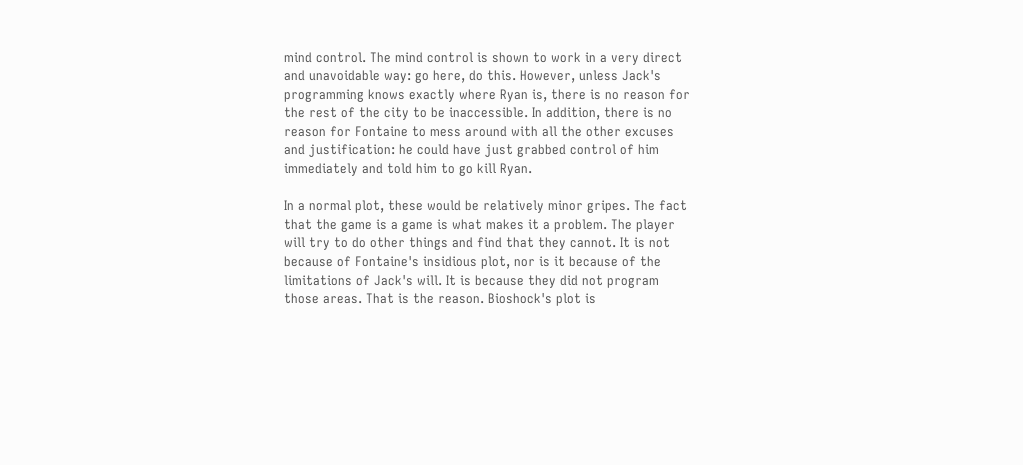mind control. The mind control is shown to work in a very direct and unavoidable way: go here, do this. However, unless Jack's programming knows exactly where Ryan is, there is no reason for the rest of the city to be inaccessible. In addition, there is no reason for Fontaine to mess around with all the other excuses and justification: he could have just grabbed control of him immediately and told him to go kill Ryan.

In a normal plot, these would be relatively minor gripes. The fact that the game is a game is what makes it a problem. The player will try to do other things and find that they cannot. It is not because of Fontaine's insidious plot, nor is it because of the limitations of Jack's will. It is because they did not program those areas. That is the reason. Bioshock's plot is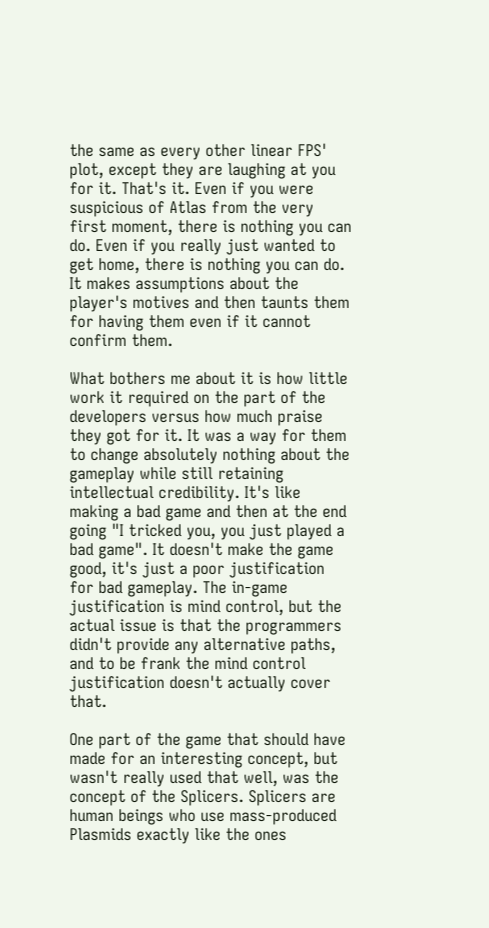the same as every other linear FPS' plot, except they are laughing at you for it. That's it. Even if you were suspicious of Atlas from the very first moment, there is nothing you can do. Even if you really just wanted to get home, there is nothing you can do. It makes assumptions about the player's motives and then taunts them for having them even if it cannot confirm them.

What bothers me about it is how little work it required on the part of the developers versus how much praise they got for it. It was a way for them to change absolutely nothing about the gameplay while still retaining intellectual credibility. It's like making a bad game and then at the end going "I tricked you, you just played a bad game". It doesn't make the game good, it's just a poor justification for bad gameplay. The in-game justification is mind control, but the actual issue is that the programmers didn't provide any alternative paths, and to be frank the mind control justification doesn't actually cover that.

One part of the game that should have made for an interesting concept, but wasn't really used that well, was the concept of the Splicers. Splicers are human beings who use mass-produced Plasmids exactly like the ones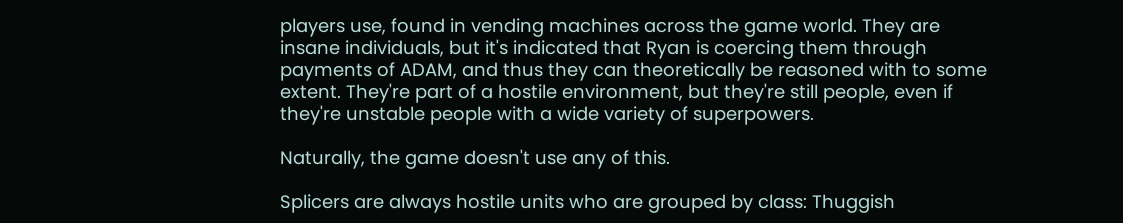players use, found in vending machines across the game world. They are insane individuals, but it's indicated that Ryan is coercing them through payments of ADAM, and thus they can theoretically be reasoned with to some extent. They're part of a hostile environment, but they're still people, even if they're unstable people with a wide variety of superpowers.

Naturally, the game doesn't use any of this.

Splicers are always hostile units who are grouped by class: Thuggish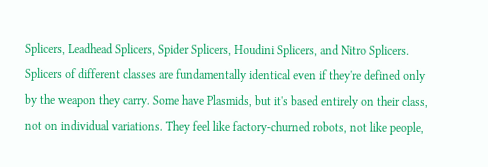Splicers, Leadhead Splicers, Spider Splicers, Houdini Splicers, and Nitro Splicers. Splicers of different classes are fundamentally identical even if they're defined only by the weapon they carry. Some have Plasmids, but it's based entirely on their class, not on individual variations. They feel like factory-churned robots, not like people,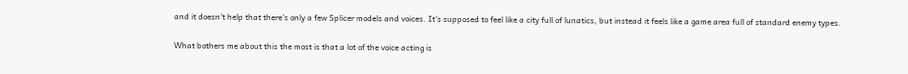and it doesn't help that there's only a few Splicer models and voices. It's supposed to feel like a city full of lunatics, but instead it feels like a game area full of standard enemy types.

What bothers me about this the most is that a lot of the voice acting is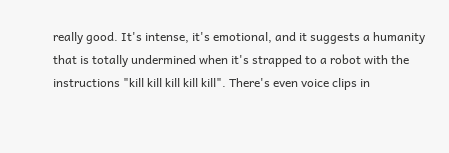really good. It's intense, it's emotional, and it suggests a humanity that is totally undermined when it's strapped to a robot with the instructions "kill kill kill kill kill". There's even voice clips in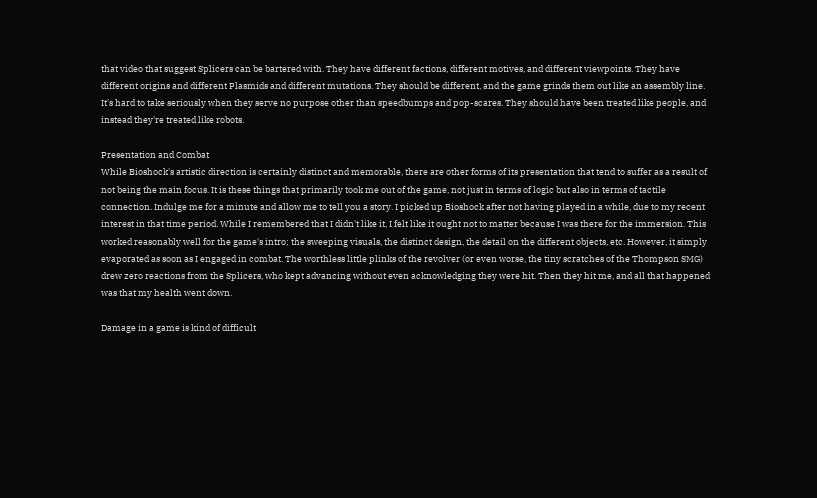that video that suggest Splicers can be bartered with. They have different factions, different motives, and different viewpoints. They have different origins and different Plasmids and different mutations. They should be different, and the game grinds them out like an assembly line. It's hard to take seriously when they serve no purpose other than speedbumps and pop-scares. They should have been treated like people, and instead they're treated like robots.

Presentation and Combat
While Bioshock's artistic direction is certainly distinct and memorable, there are other forms of its presentation that tend to suffer as a result of not being the main focus. It is these things that primarily took me out of the game, not just in terms of logic but also in terms of tactile connection. Indulge me for a minute and allow me to tell you a story. I picked up Bioshock after not having played in a while, due to my recent interest in that time period. While I remembered that I didn't like it, I felt like it ought not to matter because I was there for the immersion. This worked reasonably well for the game's intro; the sweeping visuals, the distinct design, the detail on the different objects, etc. However, it simply evaporated as soon as I engaged in combat. The worthless little plinks of the revolver (or even worse, the tiny scratches of the Thompson SMG) drew zero reactions from the Splicers, who kept advancing without even acknowledging they were hit. Then they hit me, and all that happened was that my health went down.

Damage in a game is kind of difficult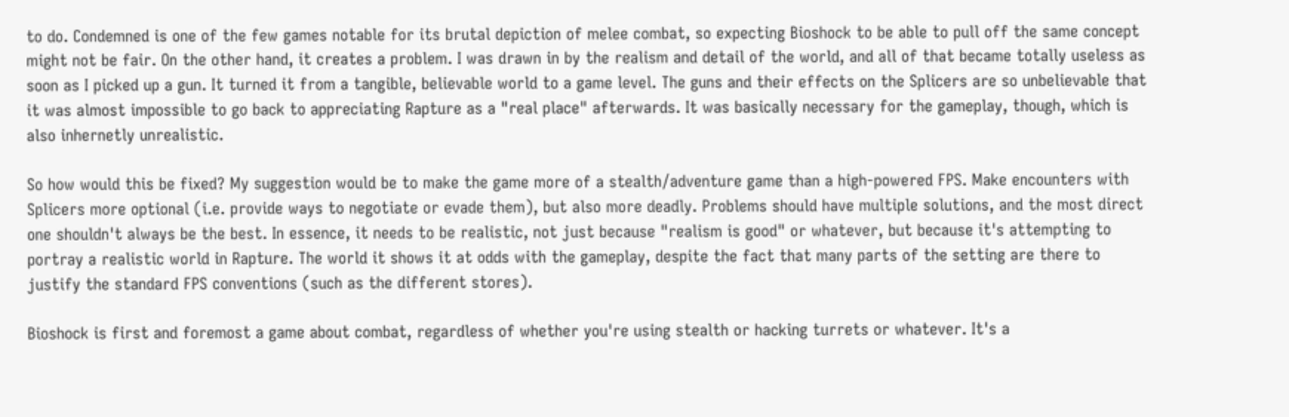to do. Condemned is one of the few games notable for its brutal depiction of melee combat, so expecting Bioshock to be able to pull off the same concept might not be fair. On the other hand, it creates a problem. I was drawn in by the realism and detail of the world, and all of that became totally useless as soon as I picked up a gun. It turned it from a tangible, believable world to a game level. The guns and their effects on the Splicers are so unbelievable that it was almost impossible to go back to appreciating Rapture as a "real place" afterwards. It was basically necessary for the gameplay, though, which is also inhernetly unrealistic.

So how would this be fixed? My suggestion would be to make the game more of a stealth/adventure game than a high-powered FPS. Make encounters with Splicers more optional (i.e. provide ways to negotiate or evade them), but also more deadly. Problems should have multiple solutions, and the most direct one shouldn't always be the best. In essence, it needs to be realistic, not just because "realism is good" or whatever, but because it's attempting to portray a realistic world in Rapture. The world it shows it at odds with the gameplay, despite the fact that many parts of the setting are there to justify the standard FPS conventions (such as the different stores).

Bioshock is first and foremost a game about combat, regardless of whether you're using stealth or hacking turrets or whatever. It's a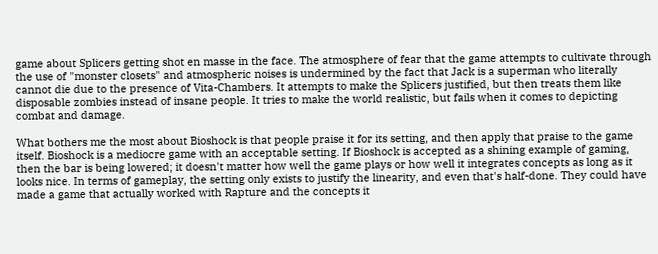game about Splicers getting shot en masse in the face. The atmosphere of fear that the game attempts to cultivate through the use of "monster closets" and atmospheric noises is undermined by the fact that Jack is a superman who literally cannot die due to the presence of Vita-Chambers. It attempts to make the Splicers justified, but then treats them like disposable zombies instead of insane people. It tries to make the world realistic, but fails when it comes to depicting combat and damage.

What bothers me the most about Bioshock is that people praise it for its setting, and then apply that praise to the game itself. Bioshock is a mediocre game with an acceptable setting. If Bioshock is accepted as a shining example of gaming, then the bar is being lowered; it doesn't matter how well the game plays or how well it integrates concepts as long as it looks nice. In terms of gameplay, the setting only exists to justify the linearity, and even that's half-done. They could have made a game that actually worked with Rapture and the concepts it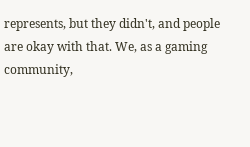represents, but they didn't, and people are okay with that. We, as a gaming community,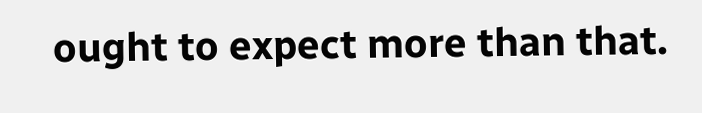ought to expect more than that.